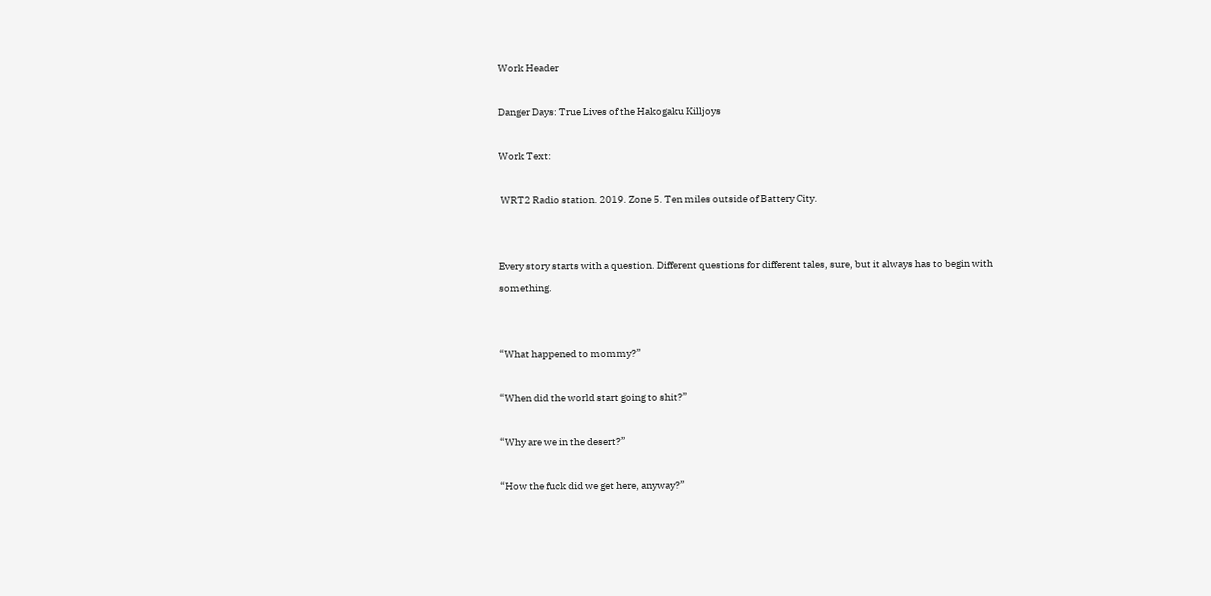Work Header

Danger Days: True Lives of the Hakogaku Killjoys

Work Text:

 WRT2 Radio station. 2019. Zone 5. Ten miles outside of Battery City.


Every story starts with a question. Different questions for different tales, sure, but it always has to begin with something.


“What happened to mommy?”

“When did the world start going to shit?”

“Why are we in the desert?”

“How the fuck did we get here, anyway?”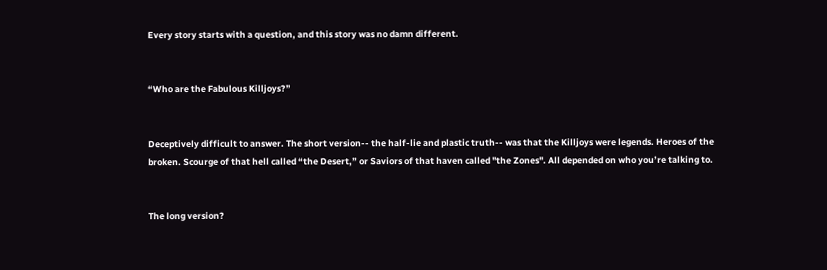Every story starts with a question, and this story was no damn different.


“Who are the Fabulous Killjoys?”


Deceptively difficult to answer. The short version-- the half-lie and plastic truth-- was that the Killjoys were legends. Heroes of the broken. Scourge of that hell called “the Desert,” or Saviors of that haven called "the Zones". All depended on who you’re talking to.


The long version?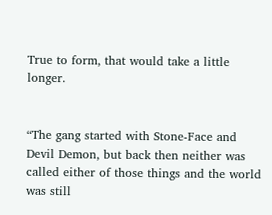True to form, that would take a little longer.


“The gang started with Stone-Face and Devil Demon, but back then neither was called either of those things and the world was still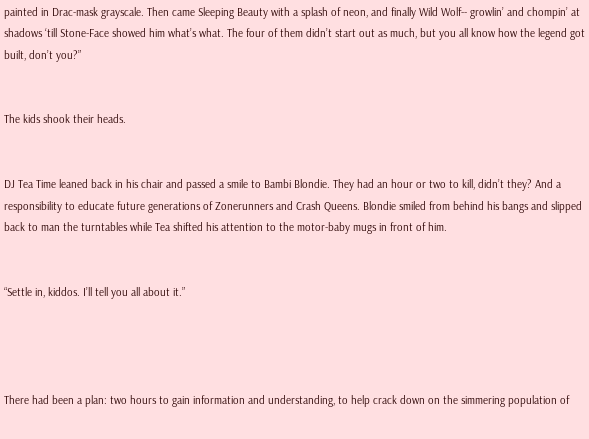painted in Drac-mask grayscale. Then came Sleeping Beauty with a splash of neon, and finally Wild Wolf-- growlin’ and chompin’ at shadows ‘till Stone-Face showed him what’s what. The four of them didn’t start out as much, but you all know how the legend got built, don’t you?”


The kids shook their heads.


DJ Tea Time leaned back in his chair and passed a smile to Bambi Blondie. They had an hour or two to kill, didn’t they? And a responsibility to educate future generations of Zonerunners and Crash Queens. Blondie smiled from behind his bangs and slipped back to man the turntables while Tea shifted his attention to the motor-baby mugs in front of him.


“Settle in, kiddos. I’ll tell you all about it.”




There had been a plan: two hours to gain information and understanding, to help crack down on the simmering population of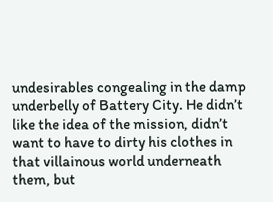undesirables congealing in the damp underbelly of Battery City. He didn’t like the idea of the mission, didn’t want to have to dirty his clothes in that villainous world underneath them, but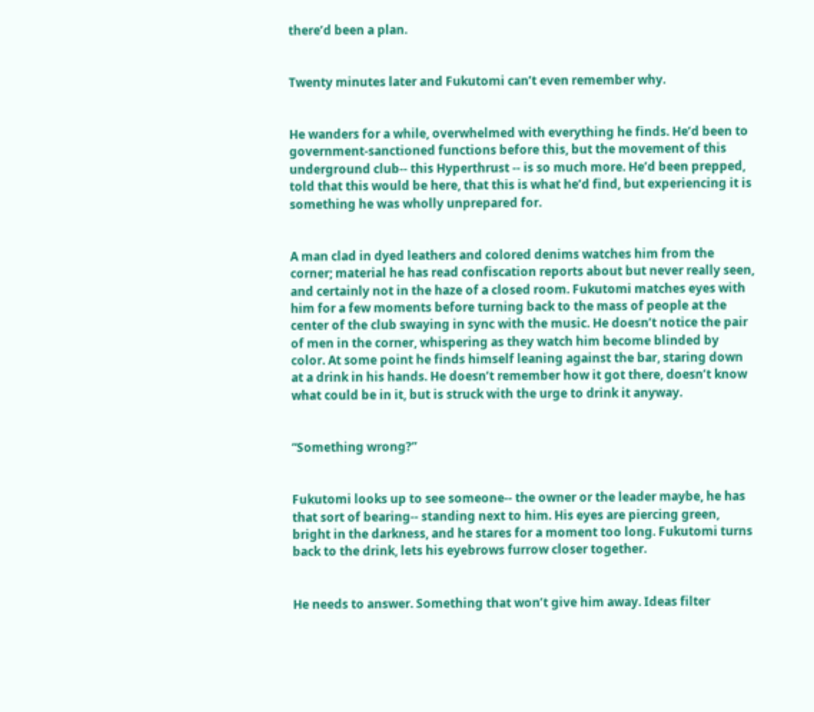there’d been a plan.


Twenty minutes later and Fukutomi can’t even remember why.


He wanders for a while, overwhelmed with everything he finds. He’d been to government-sanctioned functions before this, but the movement of this underground club-- this Hyperthrust -- is so much more. He’d been prepped, told that this would be here, that this is what he’d find, but experiencing it is something he was wholly unprepared for.


A man clad in dyed leathers and colored denims watches him from the corner; material he has read confiscation reports about but never really seen, and certainly not in the haze of a closed room. Fukutomi matches eyes with him for a few moments before turning back to the mass of people at the center of the club swaying in sync with the music. He doesn’t notice the pair of men in the corner, whispering as they watch him become blinded by color. At some point he finds himself leaning against the bar, staring down at a drink in his hands. He doesn’t remember how it got there, doesn’t know what could be in it, but is struck with the urge to drink it anyway.


“Something wrong?”


Fukutomi looks up to see someone-- the owner or the leader maybe, he has that sort of bearing-- standing next to him. His eyes are piercing green, bright in the darkness, and he stares for a moment too long. Fukutomi turns back to the drink, lets his eyebrows furrow closer together.


He needs to answer. Something that won’t give him away. Ideas filter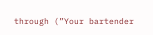through (”Your bartender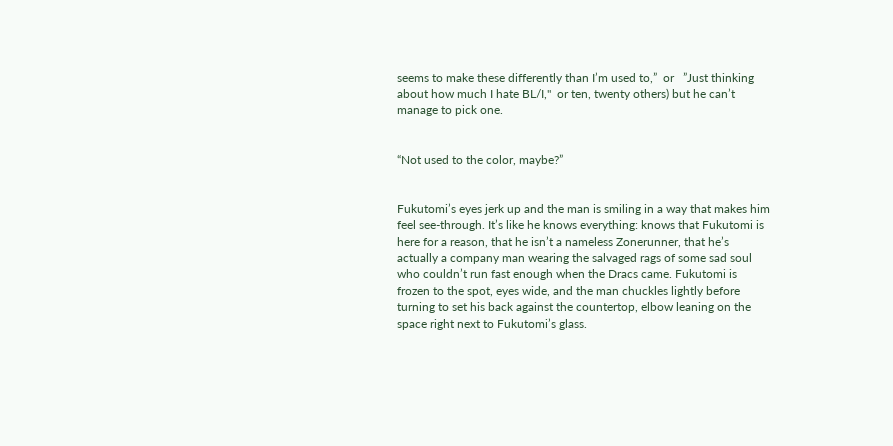seems to make these differently than I’m used to,”  or   ”Just thinking about how much I hate BL/I,"  or ten, twenty others) but he can’t manage to pick one.


“Not used to the color, maybe?”


Fukutomi’s eyes jerk up and the man is smiling in a way that makes him feel see-through. It’s like he knows everything: knows that Fukutomi is here for a reason, that he isn’t a nameless Zonerunner, that he’s actually a company man wearing the salvaged rags of some sad soul who couldn’t run fast enough when the Dracs came. Fukutomi is frozen to the spot, eyes wide, and the man chuckles lightly before turning to set his back against the countertop, elbow leaning on the space right next to Fukutomi’s glass.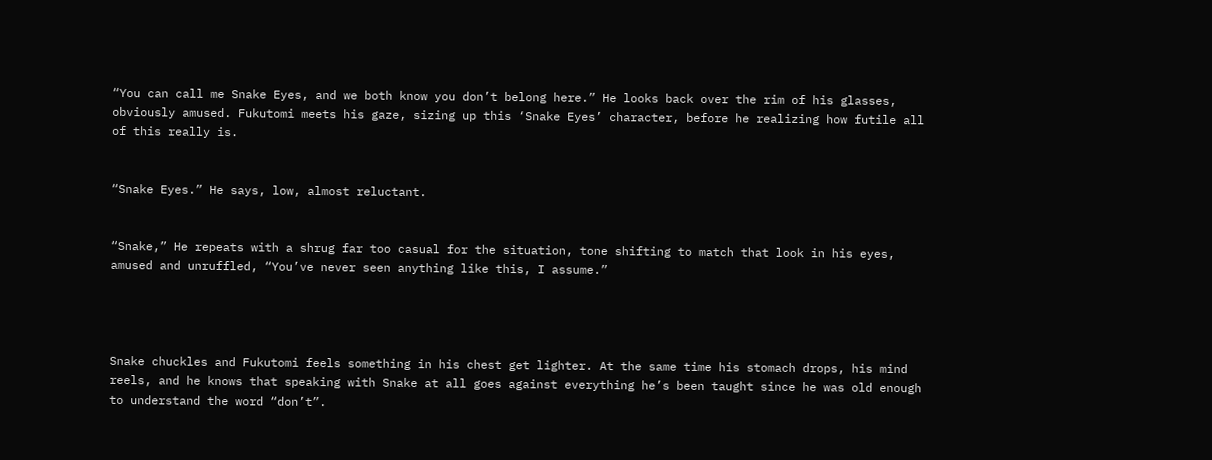“You can call me Snake Eyes, and we both know you don’t belong here.” He looks back over the rim of his glasses, obviously amused. Fukutomi meets his gaze, sizing up this ‘Snake Eyes’ character, before he realizing how futile all of this really is.


“Snake Eyes.” He says, low, almost reluctant.


“Snake,” He repeats with a shrug far too casual for the situation, tone shifting to match that look in his eyes, amused and unruffled, “You’ve never seen anything like this, I assume.”




Snake chuckles and Fukutomi feels something in his chest get lighter. At the same time his stomach drops, his mind reels, and he knows that speaking with Snake at all goes against everything he’s been taught since he was old enough to understand the word “don’t”.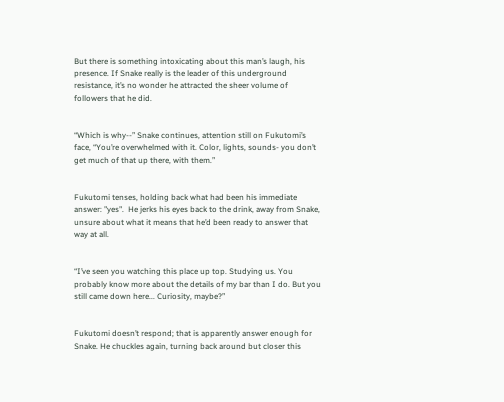But there is something intoxicating about this man’s laugh, his presence. If Snake really is the leader of this underground resistance, it’s no wonder he attracted the sheer volume of followers that he did.


“Which is why--” Snake continues, attention still on Fukutomi’s face, “You’re overwhelmed with it. Color, lights, sounds- you don’t get much of that up there, with them.”


Fukutomi tenses, holding back what had been his immediate answer: "yes".  He jerks his eyes back to the drink, away from Snake, unsure about what it means that he’d been ready to answer that way at all.


“I’ve seen you watching this place up top. Studying us. You probably know more about the details of my bar than I do. But you still came down here... Curiosity, maybe?”


Fukutomi doesn’t respond; that is apparently answer enough for Snake. He chuckles again, turning back around but closer this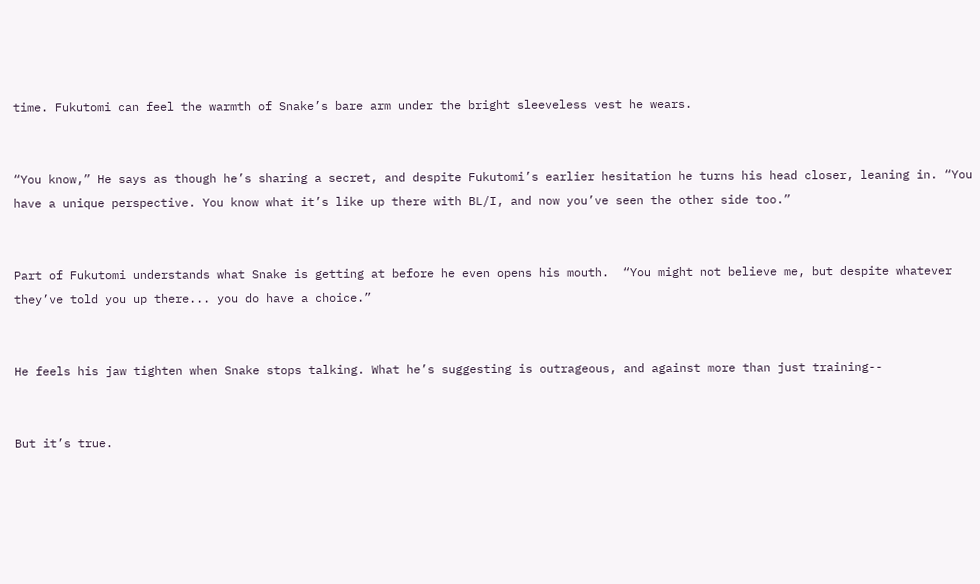time. Fukutomi can feel the warmth of Snake’s bare arm under the bright sleeveless vest he wears.


“You know,” He says as though he’s sharing a secret, and despite Fukutomi’s earlier hesitation he turns his head closer, leaning in. “You have a unique perspective. You know what it’s like up there with BL/I, and now you’ve seen the other side too.”


Part of Fukutomi understands what Snake is getting at before he even opens his mouth.  “You might not believe me, but despite whatever they’ve told you up there... you do have a choice.”


He feels his jaw tighten when Snake stops talking. What he’s suggesting is outrageous, and against more than just training--


But it’s true.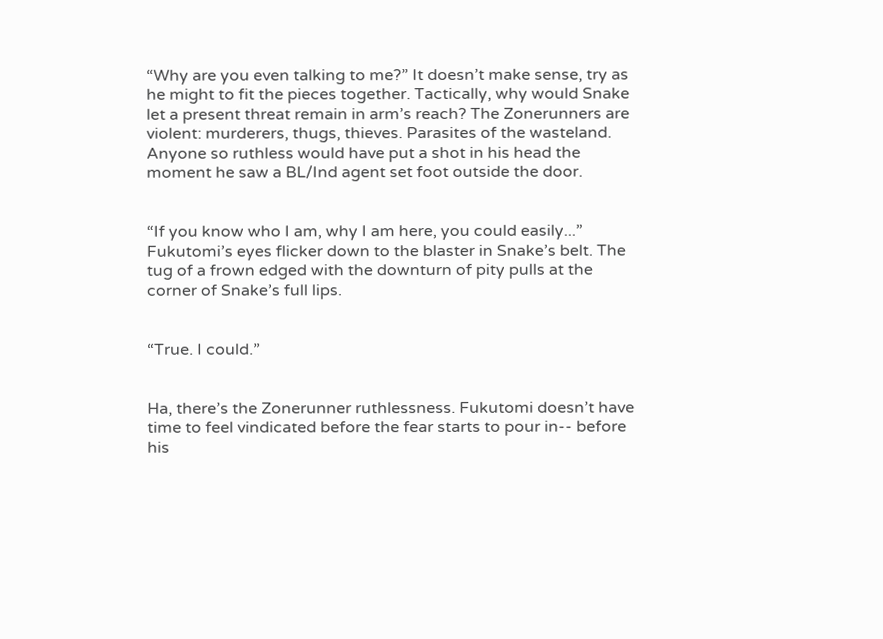“Why are you even talking to me?” It doesn’t make sense, try as he might to fit the pieces together. Tactically, why would Snake let a present threat remain in arm’s reach? The Zonerunners are violent: murderers, thugs, thieves. Parasites of the wasteland. Anyone so ruthless would have put a shot in his head the moment he saw a BL/Ind agent set foot outside the door.


“If you know who I am, why I am here, you could easily...”  Fukutomi’s eyes flicker down to the blaster in Snake’s belt. The tug of a frown edged with the downturn of pity pulls at the corner of Snake’s full lips.


“True. I could.”


Ha, there’s the Zonerunner ruthlessness. Fukutomi doesn’t have time to feel vindicated before the fear starts to pour in-- before his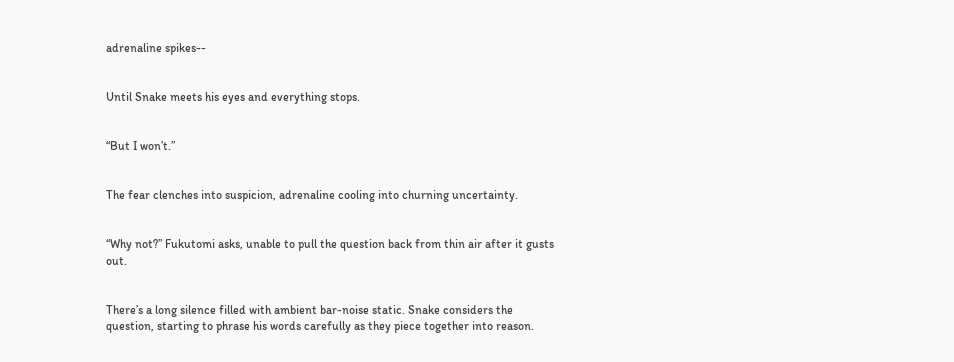adrenaline spikes--


Until Snake meets his eyes and everything stops.


“But I won’t.”


The fear clenches into suspicion, adrenaline cooling into churning uncertainty.


“Why not?” Fukutomi asks, unable to pull the question back from thin air after it gusts out.


There’s a long silence filled with ambient bar-noise static. Snake considers the question, starting to phrase his words carefully as they piece together into reason.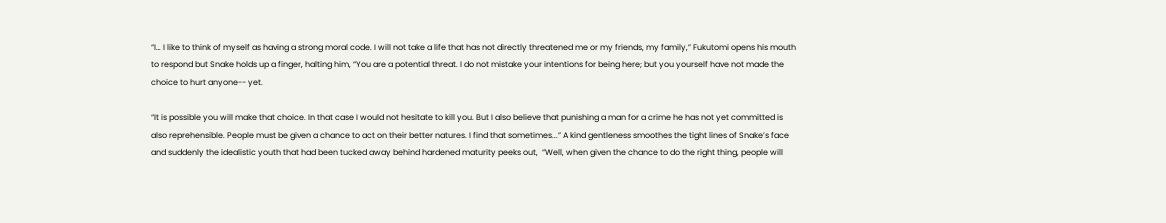“I… I like to think of myself as having a strong moral code. I will not take a life that has not directly threatened me or my friends, my family,” Fukutomi opens his mouth to respond but Snake holds up a finger, halting him, “You are a potential threat. I do not mistake your intentions for being here; but you yourself have not made the choice to hurt anyone-- yet.

“It is possible you will make that choice. In that case I would not hesitate to kill you. But I also believe that punishing a man for a crime he has not yet committed is also reprehensible. People must be given a chance to act on their better natures. I find that sometimes...” A kind gentleness smoothes the tight lines of Snake’s face and suddenly the idealistic youth that had been tucked away behind hardened maturity peeks out,  “Well, when given the chance to do the right thing, people will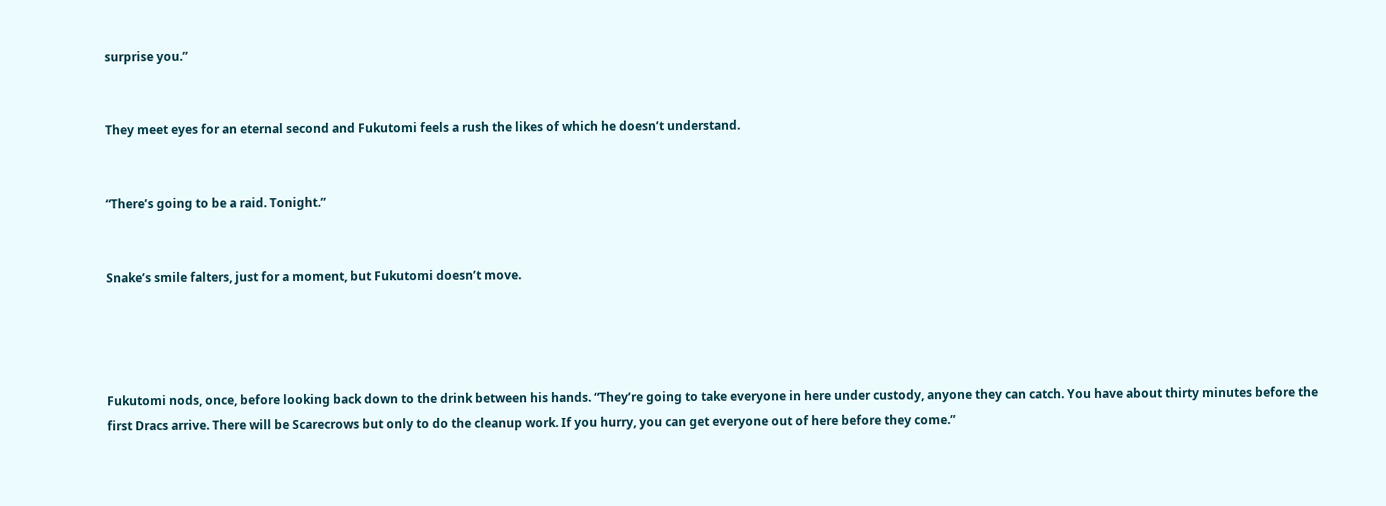surprise you.”


They meet eyes for an eternal second and Fukutomi feels a rush the likes of which he doesn’t understand.


“There’s going to be a raid. Tonight.”


Snake’s smile falters, just for a moment, but Fukutomi doesn’t move.




Fukutomi nods, once, before looking back down to the drink between his hands. “They’re going to take everyone in here under custody, anyone they can catch. You have about thirty minutes before the first Dracs arrive. There will be Scarecrows but only to do the cleanup work. If you hurry, you can get everyone out of here before they come.”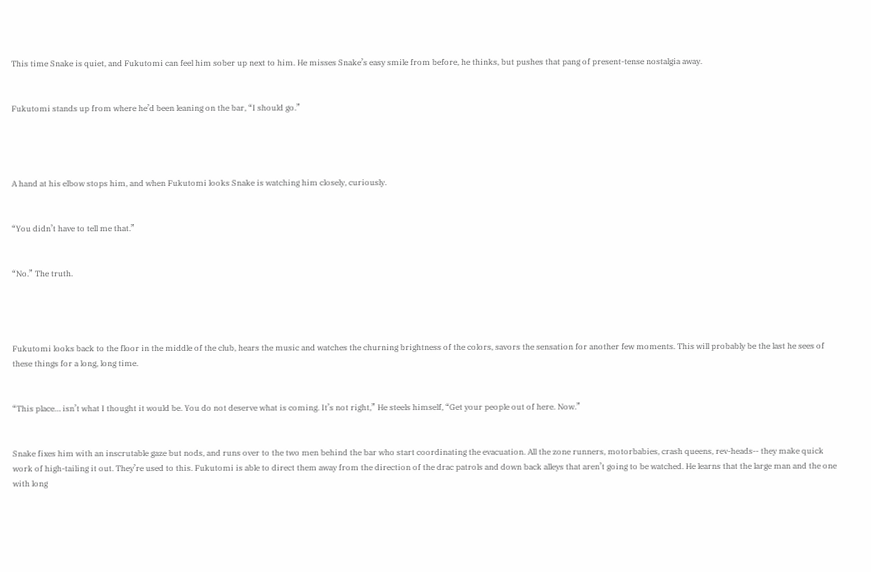This time Snake is quiet, and Fukutomi can feel him sober up next to him. He misses Snake’s easy smile from before, he thinks, but pushes that pang of present-tense nostalgia away.


Fukutomi stands up from where he’d been leaning on the bar, “I should go.”




A hand at his elbow stops him, and when Fukutomi looks Snake is watching him closely, curiously.


“You didn’t have to tell me that.”


“No.” The truth.




Fukutomi looks back to the floor in the middle of the club, hears the music and watches the churning brightness of the colors, savors the sensation for another few moments. This will probably be the last he sees of these things for a long, long time.


“This place… isn’t what I thought it would be. You do not deserve what is coming. It’s not right,” He steels himself, “Get your people out of here. Now.”


Snake fixes him with an inscrutable gaze but nods, and runs over to the two men behind the bar who start coordinating the evacuation. All the zone runners, motorbabies, crash queens, rev-heads-- they make quick work of high-tailing it out. They’re used to this. Fukutomi is able to direct them away from the direction of the drac patrols and down back alleys that aren’t going to be watched. He learns that the large man and the one with long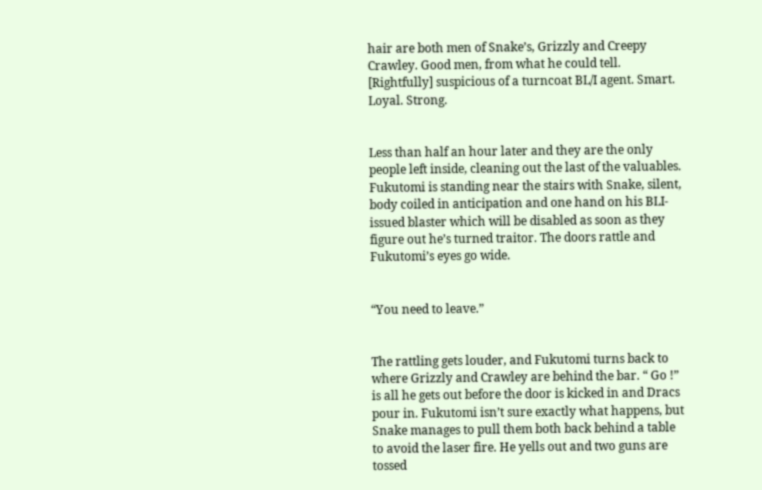hair are both men of Snake’s, Grizzly and Creepy Crawley. Good men, from what he could tell. [Rightfully] suspicious of a turncoat BL/I agent. Smart. Loyal. Strong.


Less than half an hour later and they are the only people left inside, cleaning out the last of the valuables. Fukutomi is standing near the stairs with Snake, silent, body coiled in anticipation and one hand on his BLI-issued blaster which will be disabled as soon as they figure out he’s turned traitor. The doors rattle and Fukutomi’s eyes go wide.


“You need to leave.”


The rattling gets louder, and Fukutomi turns back to where Grizzly and Crawley are behind the bar. “ Go !” is all he gets out before the door is kicked in and Dracs pour in. Fukutomi isn’t sure exactly what happens, but Snake manages to pull them both back behind a table to avoid the laser fire. He yells out and two guns are tossed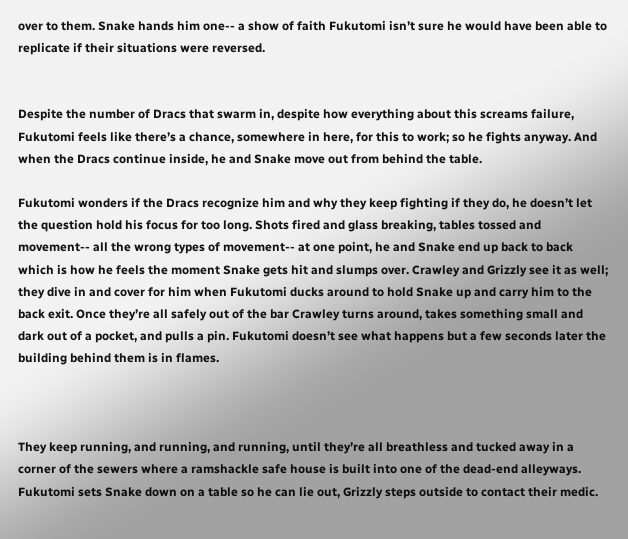over to them. Snake hands him one-- a show of faith Fukutomi isn’t sure he would have been able to replicate if their situations were reversed.


Despite the number of Dracs that swarm in, despite how everything about this screams failure,  Fukutomi feels like there’s a chance, somewhere in here, for this to work; so he fights anyway. And when the Dracs continue inside, he and Snake move out from behind the table.

Fukutomi wonders if the Dracs recognize him and why they keep fighting if they do, he doesn’t let the question hold his focus for too long. Shots fired and glass breaking, tables tossed and movement-- all the wrong types of movement-- at one point, he and Snake end up back to back which is how he feels the moment Snake gets hit and slumps over. Crawley and Grizzly see it as well; they dive in and cover for him when Fukutomi ducks around to hold Snake up and carry him to the back exit. Once they’re all safely out of the bar Crawley turns around, takes something small and dark out of a pocket, and pulls a pin. Fukutomi doesn’t see what happens but a few seconds later the building behind them is in flames.



They keep running, and running, and running, until they’re all breathless and tucked away in a corner of the sewers where a ramshackle safe house is built into one of the dead-end alleyways. Fukutomi sets Snake down on a table so he can lie out, Grizzly steps outside to contact their medic.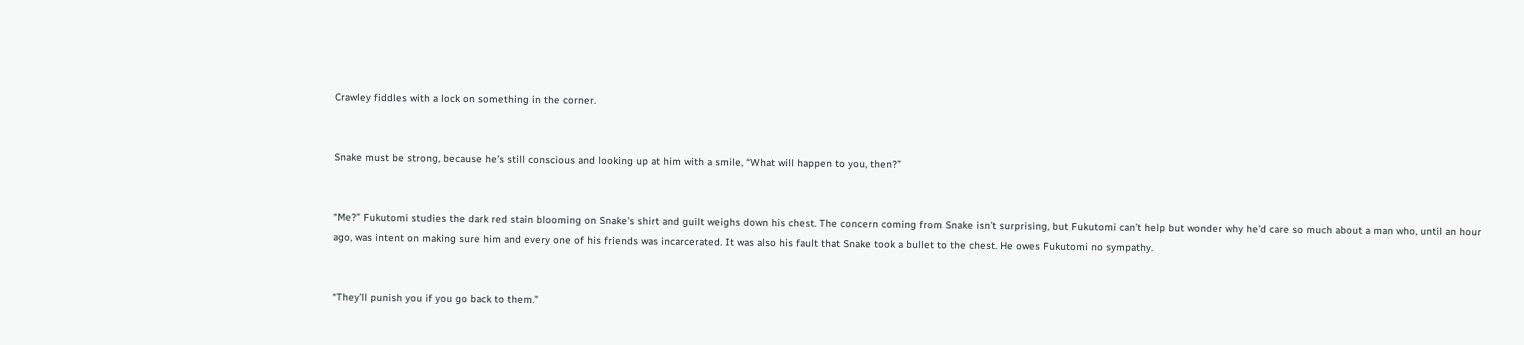Crawley fiddles with a lock on something in the corner.


Snake must be strong, because he’s still conscious and looking up at him with a smile, “What will happen to you, then?”


“Me?” Fukutomi studies the dark red stain blooming on Snake’s shirt and guilt weighs down his chest. The concern coming from Snake isn’t surprising, but Fukutomi can’t help but wonder why he’d care so much about a man who, until an hour ago, was intent on making sure him and every one of his friends was incarcerated. It was also his fault that Snake took a bullet to the chest. He owes Fukutomi no sympathy.


“They’ll punish you if you go back to them.”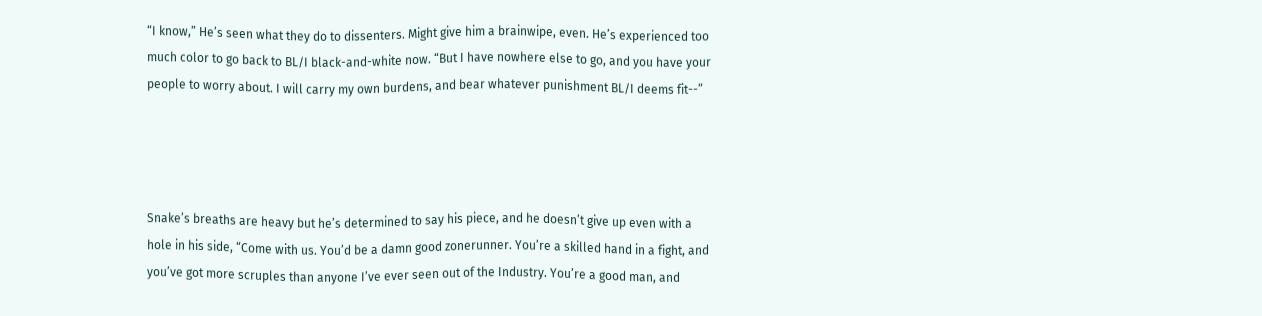“I know,” He’s seen what they do to dissenters. Might give him a brainwipe, even. He’s experienced too much color to go back to BL/I black-and-white now. “But I have nowhere else to go, and you have your people to worry about. I will carry my own burdens, and bear whatever punishment BL/I deems fit--”




Snake’s breaths are heavy but he’s determined to say his piece, and he doesn’t give up even with a hole in his side, “Come with us. You’d be a damn good zonerunner. You’re a skilled hand in a fight, and you’ve got more scruples than anyone I’ve ever seen out of the Industry. You’re a good man, and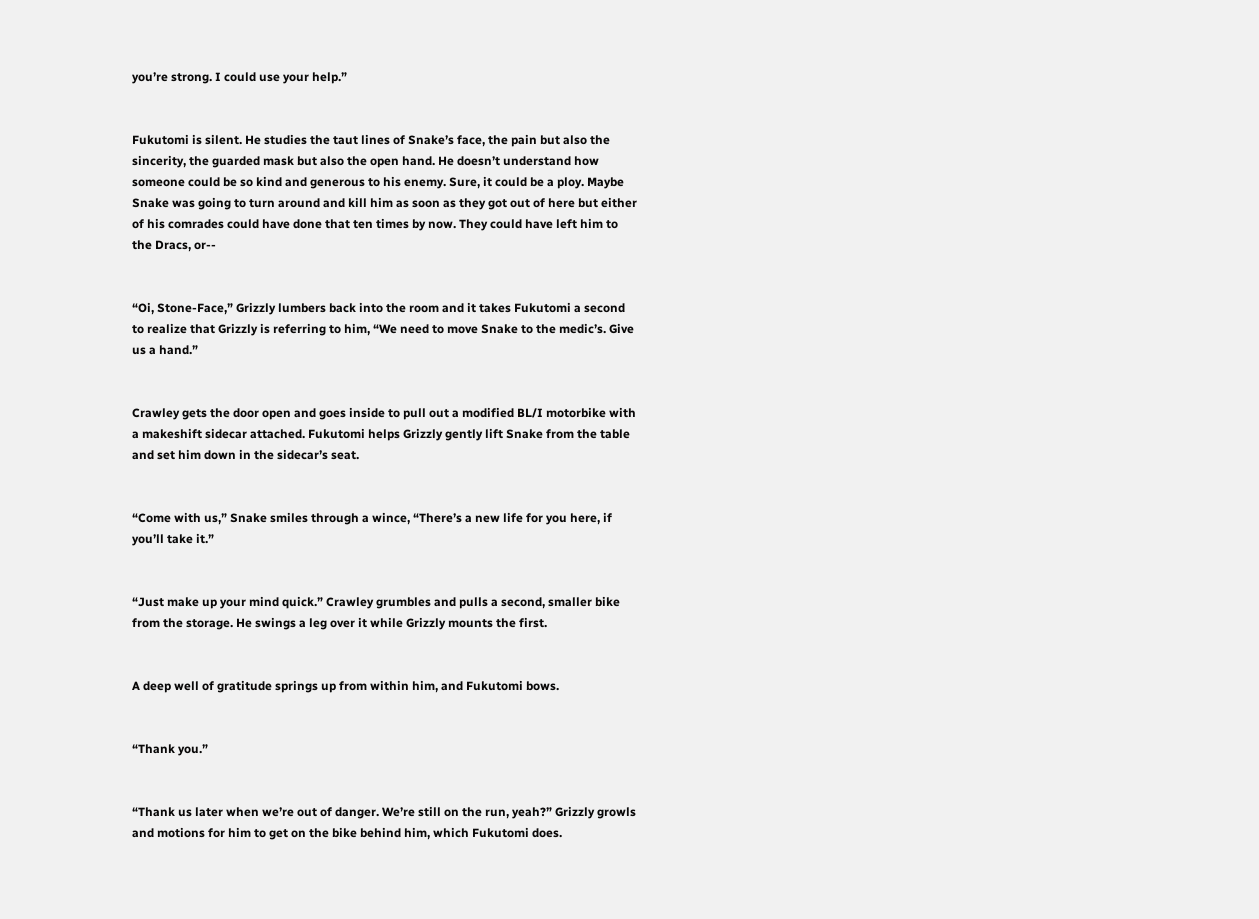you’re strong. I could use your help.”


Fukutomi is silent. He studies the taut lines of Snake’s face, the pain but also the sincerity, the guarded mask but also the open hand. He doesn’t understand how someone could be so kind and generous to his enemy. Sure, it could be a ploy. Maybe Snake was going to turn around and kill him as soon as they got out of here but either of his comrades could have done that ten times by now. They could have left him to the Dracs, or--


“Oi, Stone-Face,” Grizzly lumbers back into the room and it takes Fukutomi a second to realize that Grizzly is referring to him, “We need to move Snake to the medic’s. Give us a hand.”


Crawley gets the door open and goes inside to pull out a modified BL/I motorbike with a makeshift sidecar attached. Fukutomi helps Grizzly gently lift Snake from the table and set him down in the sidecar’s seat.


“Come with us,” Snake smiles through a wince, “There’s a new life for you here, if you’ll take it.”


“Just make up your mind quick.” Crawley grumbles and pulls a second, smaller bike from the storage. He swings a leg over it while Grizzly mounts the first.


A deep well of gratitude springs up from within him, and Fukutomi bows.


“Thank you.”


“Thank us later when we’re out of danger. We’re still on the run, yeah?” Grizzly growls and motions for him to get on the bike behind him, which Fukutomi does.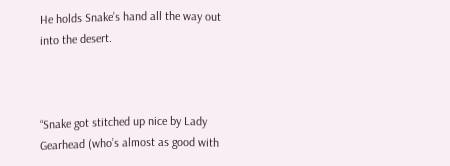He holds Snake’s hand all the way out into the desert.



“Snake got stitched up nice by Lady Gearhead (who’s almost as good with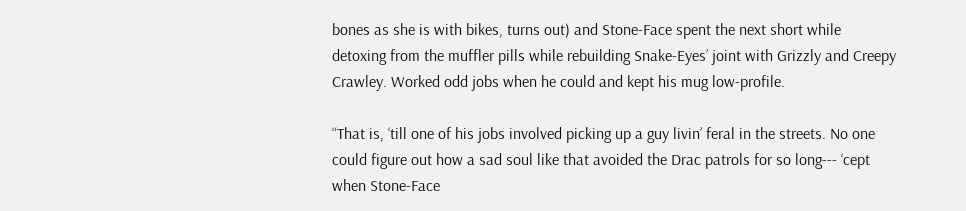bones as she is with bikes, turns out) and Stone-Face spent the next short while detoxing from the muffler pills while rebuilding Snake-Eyes’ joint with Grizzly and Creepy Crawley. Worked odd jobs when he could and kept his mug low-profile.

“That is, ‘till one of his jobs involved picking up a guy livin’ feral in the streets. No one could figure out how a sad soul like that avoided the Drac patrols for so long--- ‘cept when Stone-Face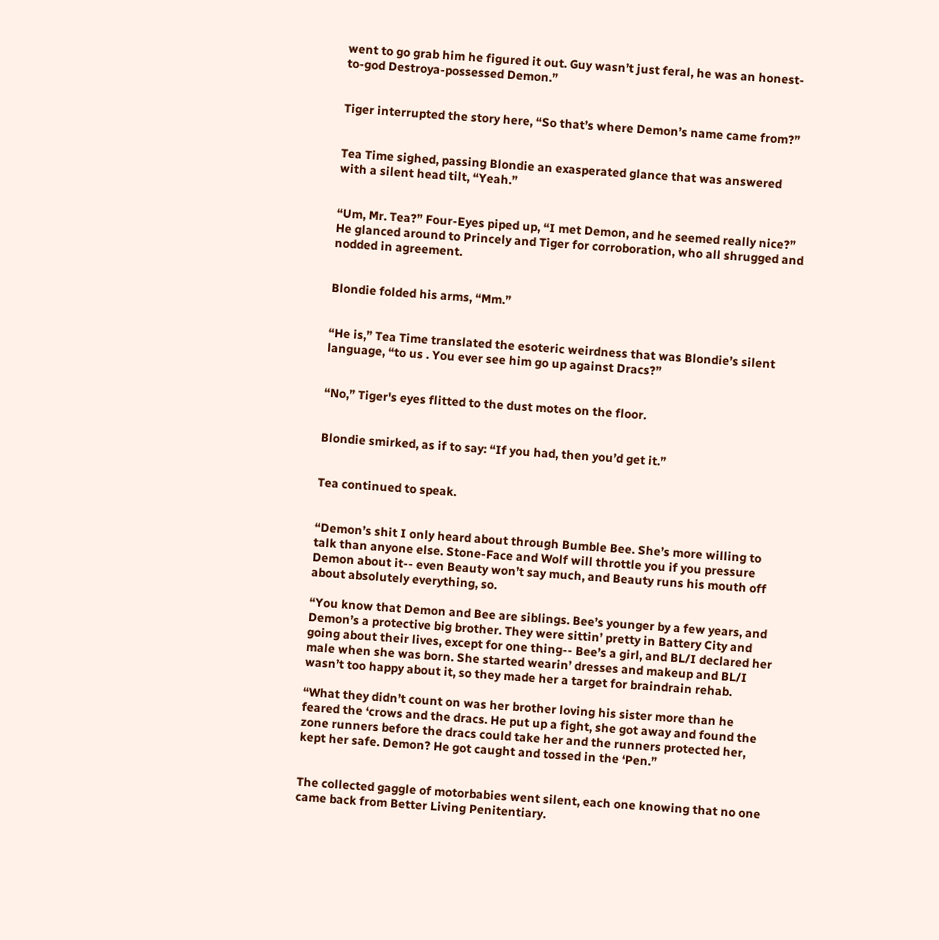went to go grab him he figured it out. Guy wasn’t just feral, he was an honest-to-god Destroya-possessed Demon.”


Tiger interrupted the story here, “So that’s where Demon’s name came from?”


Tea Time sighed, passing Blondie an exasperated glance that was answered with a silent head tilt, “Yeah.”


“Um, Mr. Tea?” Four-Eyes piped up, “I met Demon, and he seemed really nice?” He glanced around to Princely and Tiger for corroboration, who all shrugged and nodded in agreement.


Blondie folded his arms, “Mm.”


“He is,” Tea Time translated the esoteric weirdness that was Blondie’s silent language, “to us . You ever see him go up against Dracs?”


“No,” Tiger's eyes flitted to the dust motes on the floor.


Blondie smirked, as if to say: “If you had, then you’d get it.”


Tea continued to speak.


“Demon’s shit I only heard about through Bumble Bee. She’s more willing to talk than anyone else. Stone-Face and Wolf will throttle you if you pressure Demon about it-- even Beauty won’t say much, and Beauty runs his mouth off about absolutely everything, so.

“You know that Demon and Bee are siblings. Bee’s younger by a few years, and Demon’s a protective big brother. They were sittin’ pretty in Battery City and going about their lives, except for one thing-- Bee’s a girl, and BL/I declared her male when she was born. She started wearin’ dresses and makeup and BL/I wasn’t too happy about it, so they made her a target for braindrain rehab.

“What they didn’t count on was her brother loving his sister more than he feared the ‘crows and the dracs. He put up a fight, she got away and found the zone runners before the dracs could take her and the runners protected her, kept her safe. Demon? He got caught and tossed in the ‘Pen.”


The collected gaggle of motorbabies went silent, each one knowing that no one came back from Better Living Penitentiary.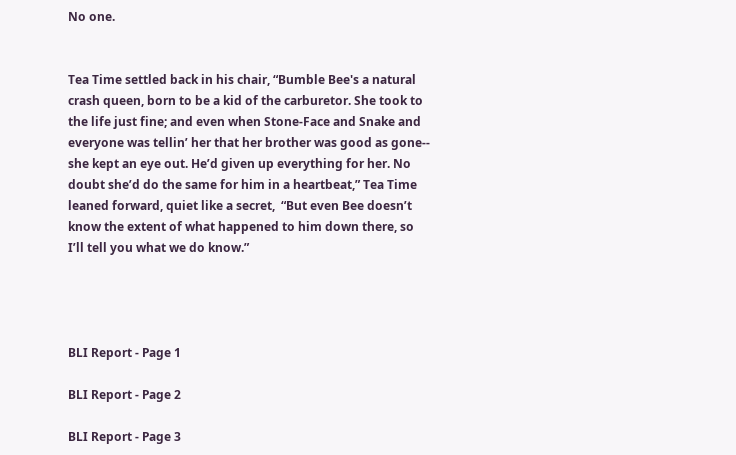No one.


Tea Time settled back in his chair, “Bumble Bee's a natural crash queen, born to be a kid of the carburetor. She took to the life just fine; and even when Stone-Face and Snake and everyone was tellin’ her that her brother was good as gone-- she kept an eye out. He’d given up everything for her. No doubt she’d do the same for him in a heartbeat,” Tea Time leaned forward, quiet like a secret,  “But even Bee doesn’t know the extent of what happened to him down there, so I’ll tell you what we do know.”




BLI Report - Page 1

BLI Report - Page 2

BLI Report - Page 3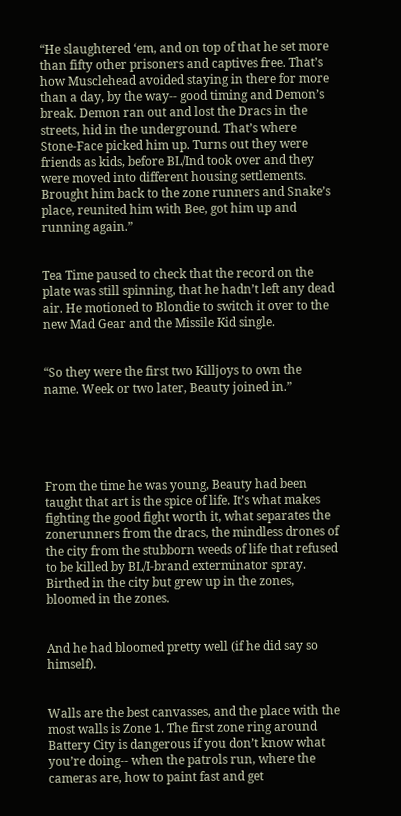“He slaughtered ‘em, and on top of that he set more than fifty other prisoners and captives free. That’s how Musclehead avoided staying in there for more than a day, by the way-- good timing and Demon’s break. Demon ran out and lost the Dracs in the streets, hid in the underground. That’s where Stone-Face picked him up. Turns out they were friends as kids, before BL/Ind took over and they were moved into different housing settlements. Brought him back to the zone runners and Snake’s place, reunited him with Bee, got him up and running again.”


Tea Time paused to check that the record on the plate was still spinning, that he hadn’t left any dead air. He motioned to Blondie to switch it over to the new Mad Gear and the Missile Kid single.


“So they were the first two Killjoys to own the name. Week or two later, Beauty joined in.”





From the time he was young, Beauty had been taught that art is the spice of life. It’s what makes fighting the good fight worth it, what separates the zonerunners from the dracs, the mindless drones of the city from the stubborn weeds of life that refused to be killed by BL/I-brand exterminator spray. Birthed in the city but grew up in the zones, bloomed in the zones.


And he had bloomed pretty well (if he did say so himself).


Walls are the best canvasses, and the place with the most walls is Zone 1. The first zone ring around Battery City is dangerous if you don’t know what you’re doing-- when the patrols run, where the cameras are, how to paint fast and get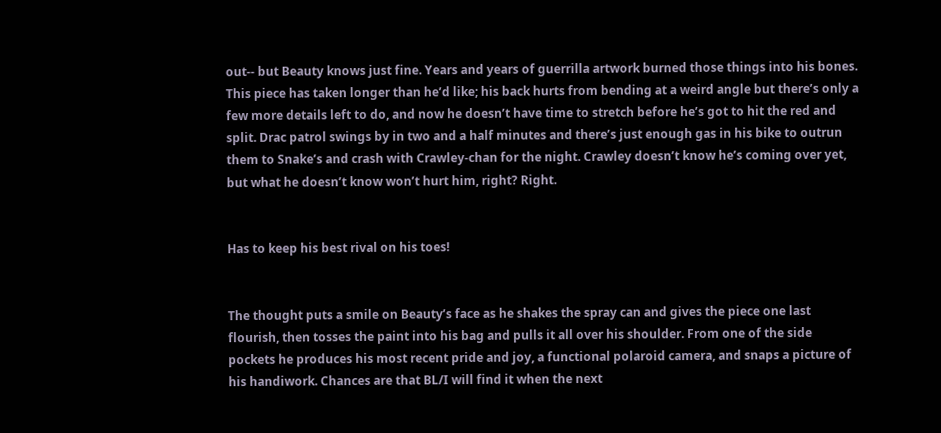out-- but Beauty knows just fine. Years and years of guerrilla artwork burned those things into his bones. This piece has taken longer than he’d like; his back hurts from bending at a weird angle but there’s only a few more details left to do, and now he doesn’t have time to stretch before he’s got to hit the red and split. Drac patrol swings by in two and a half minutes and there’s just enough gas in his bike to outrun them to Snake’s and crash with Crawley-chan for the night. Crawley doesn’t know he’s coming over yet, but what he doesn’t know won’t hurt him, right? Right.


Has to keep his best rival on his toes!


The thought puts a smile on Beauty’s face as he shakes the spray can and gives the piece one last flourish, then tosses the paint into his bag and pulls it all over his shoulder. From one of the side pockets he produces his most recent pride and joy, a functional polaroid camera, and snaps a picture of his handiwork. Chances are that BL/I will find it when the next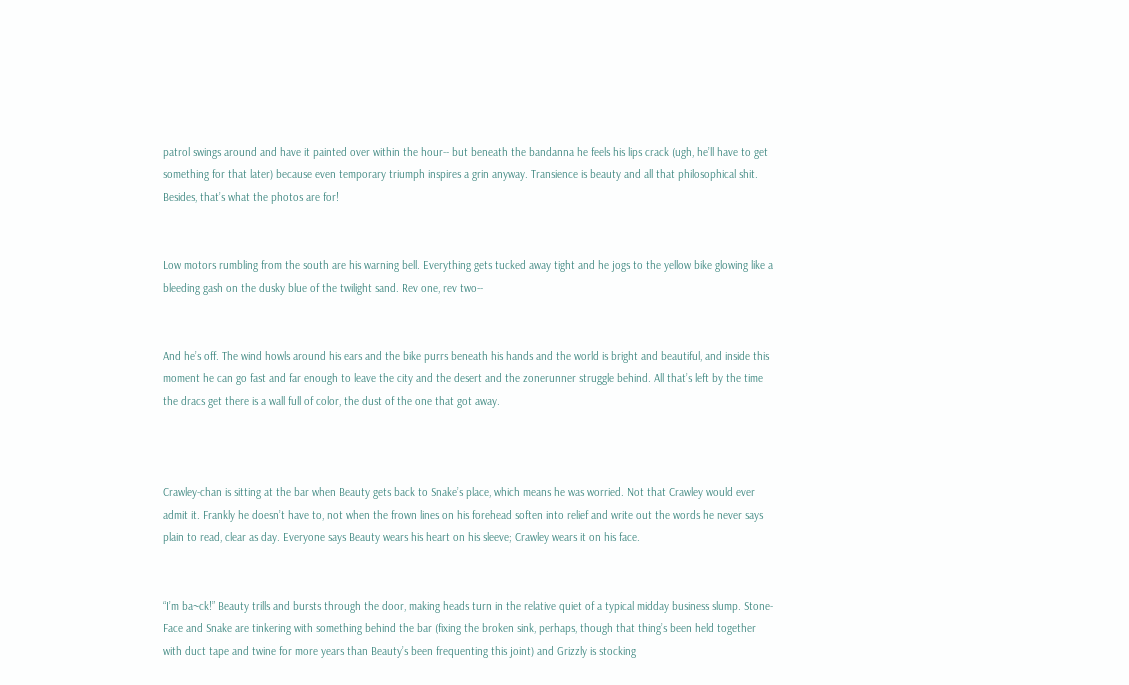patrol swings around and have it painted over within the hour-- but beneath the bandanna he feels his lips crack (ugh, he’ll have to get something for that later) because even temporary triumph inspires a grin anyway. Transience is beauty and all that philosophical shit. Besides, that’s what the photos are for!


Low motors rumbling from the south are his warning bell. Everything gets tucked away tight and he jogs to the yellow bike glowing like a bleeding gash on the dusky blue of the twilight sand. Rev one, rev two--


And he’s off. The wind howls around his ears and the bike purrs beneath his hands and the world is bright and beautiful, and inside this moment he can go fast and far enough to leave the city and the desert and the zonerunner struggle behind. All that’s left by the time the dracs get there is a wall full of color, the dust of the one that got away.



Crawley-chan is sitting at the bar when Beauty gets back to Snake’s place, which means he was worried. Not that Crawley would ever admit it. Frankly he doesn’t have to, not when the frown lines on his forehead soften into relief and write out the words he never says plain to read, clear as day. Everyone says Beauty wears his heart on his sleeve; Crawley wears it on his face.


“I’m ba~ck!” Beauty trills and bursts through the door, making heads turn in the relative quiet of a typical midday business slump. Stone-Face and Snake are tinkering with something behind the bar (fixing the broken sink, perhaps, though that thing’s been held together with duct tape and twine for more years than Beauty’s been frequenting this joint) and Grizzly is stocking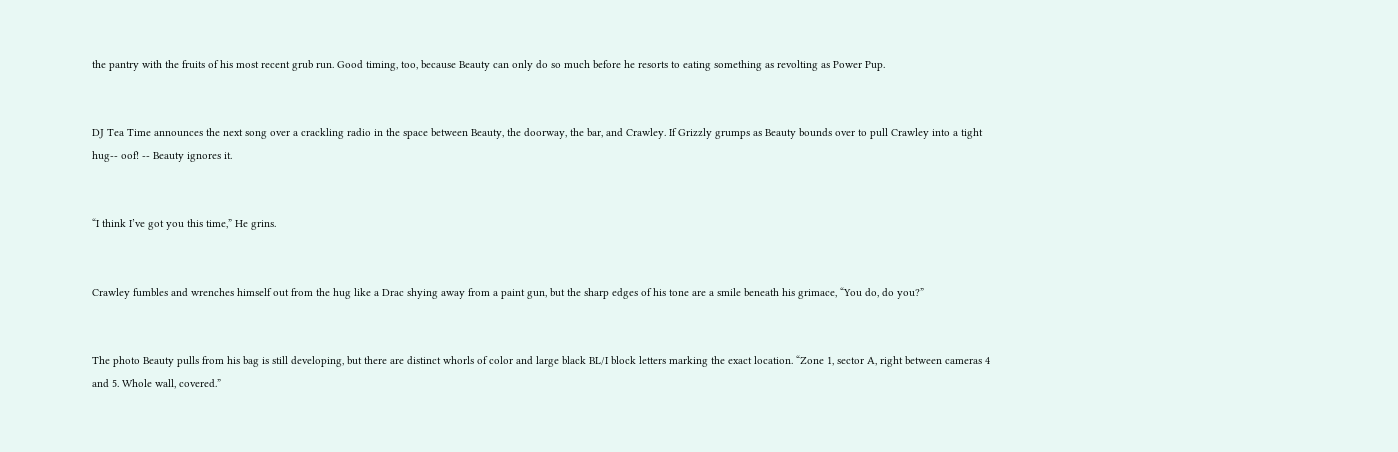the pantry with the fruits of his most recent grub run. Good timing, too, because Beauty can only do so much before he resorts to eating something as revolting as Power Pup.


DJ Tea Time announces the next song over a crackling radio in the space between Beauty, the doorway, the bar, and Crawley. If Grizzly grumps as Beauty bounds over to pull Crawley into a tight hug-- oof! -- Beauty ignores it.


“I think I’ve got you this time,” He grins.


Crawley fumbles and wrenches himself out from the hug like a Drac shying away from a paint gun, but the sharp edges of his tone are a smile beneath his grimace, “You do, do you?”


The photo Beauty pulls from his bag is still developing, but there are distinct whorls of color and large black BL/I block letters marking the exact location. “Zone 1, sector A, right between cameras 4 and 5. Whole wall, covered.”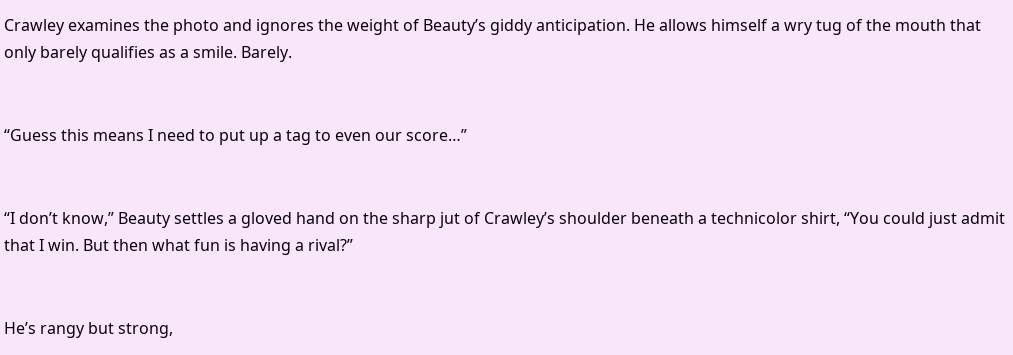Crawley examines the photo and ignores the weight of Beauty’s giddy anticipation. He allows himself a wry tug of the mouth that only barely qualifies as a smile. Barely.


“Guess this means I need to put up a tag to even our score…”


“I don’t know,” Beauty settles a gloved hand on the sharp jut of Crawley’s shoulder beneath a technicolor shirt, “You could just admit that I win. But then what fun is having a rival?”


He’s rangy but strong,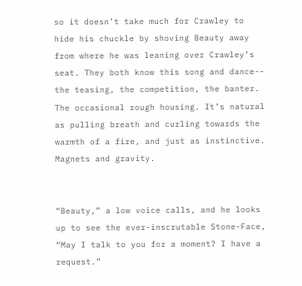so it doesn’t take much for Crawley to hide his chuckle by shoving Beauty away from where he was leaning over Crawley’s seat. They both know this song and dance-- the teasing, the competition, the banter. The occasional rough housing. It’s natural as pulling breath and curling towards the warmth of a fire, and just as instinctive. Magnets and gravity.


“Beauty,” a low voice calls, and he looks up to see the ever-inscrutable Stone-Face, “May I talk to you for a moment? I have a request.”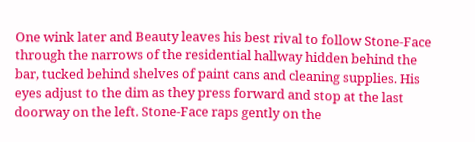One wink later and Beauty leaves his best rival to follow Stone-Face through the narrows of the residential hallway hidden behind the bar, tucked behind shelves of paint cans and cleaning supplies. His eyes adjust to the dim as they press forward and stop at the last doorway on the left. Stone-Face raps gently on the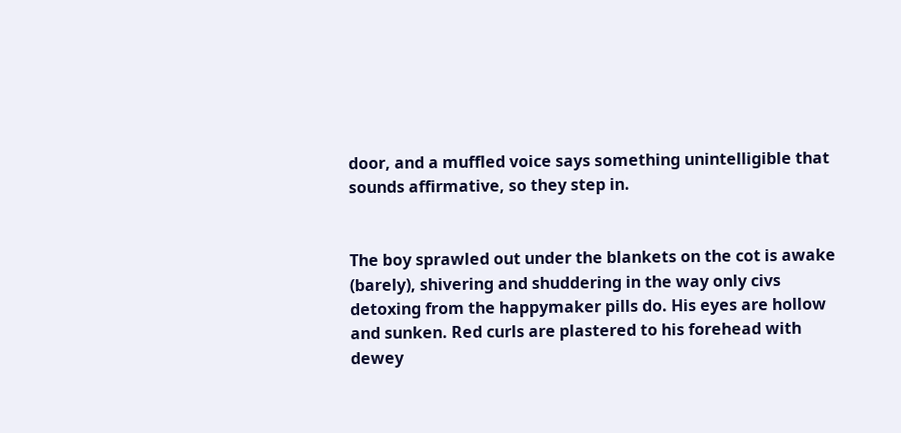door, and a muffled voice says something unintelligible that sounds affirmative, so they step in.


The boy sprawled out under the blankets on the cot is awake (barely), shivering and shuddering in the way only civs detoxing from the happymaker pills do. His eyes are hollow and sunken. Red curls are plastered to his forehead with dewey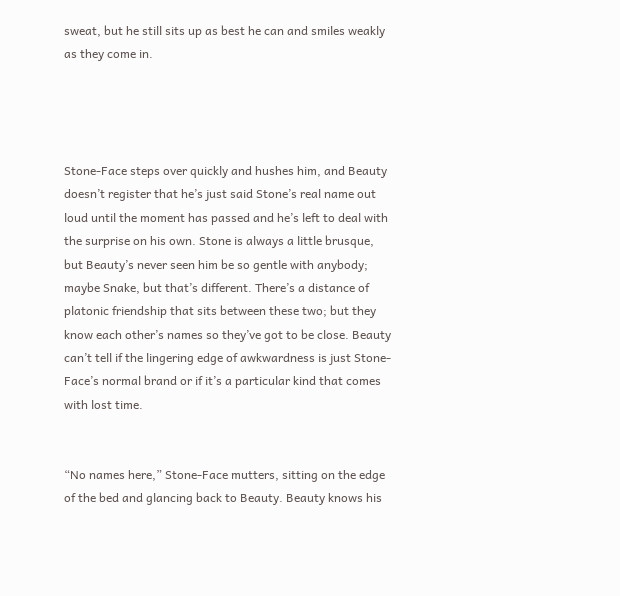sweat, but he still sits up as best he can and smiles weakly as they come in.




Stone-Face steps over quickly and hushes him, and Beauty doesn’t register that he’s just said Stone’s real name out loud until the moment has passed and he’s left to deal with the surprise on his own. Stone is always a little brusque, but Beauty’s never seen him be so gentle with anybody; maybe Snake, but that’s different. There’s a distance of platonic friendship that sits between these two; but they know each other’s names so they’ve got to be close. Beauty can’t tell if the lingering edge of awkwardness is just Stone-Face’s normal brand or if it’s a particular kind that comes with lost time.


“No names here,” Stone-Face mutters, sitting on the edge of the bed and glancing back to Beauty. Beauty knows his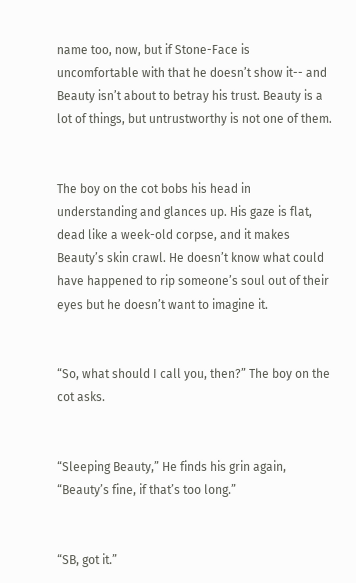name too, now, but if Stone-Face is uncomfortable with that he doesn’t show it-- and Beauty isn’t about to betray his trust. Beauty is a lot of things, but untrustworthy is not one of them.


The boy on the cot bobs his head in understanding and glances up. His gaze is flat, dead like a week-old corpse, and it makes Beauty’s skin crawl. He doesn’t know what could have happened to rip someone’s soul out of their eyes but he doesn’t want to imagine it.


“So, what should I call you, then?” The boy on the cot asks.


“Sleeping Beauty,” He finds his grin again, “Beauty’s fine, if that’s too long.”


“SB, got it.”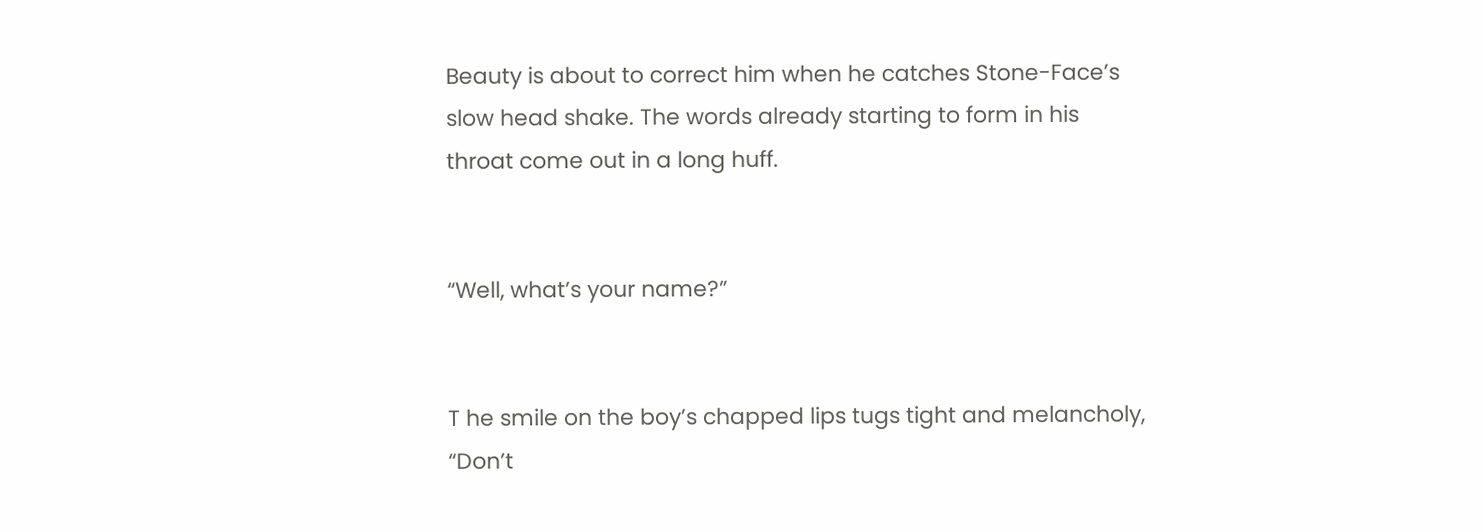Beauty is about to correct him when he catches Stone-Face’s slow head shake. The words already starting to form in his throat come out in a long huff.


“Well, what’s your name?”


T he smile on the boy’s chapped lips tugs tight and melancholy, “Don’t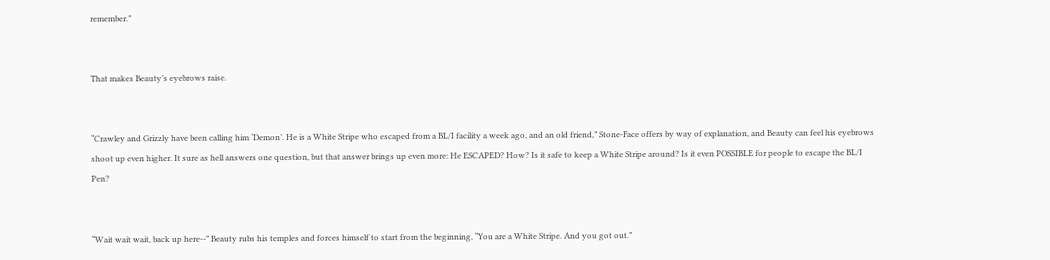remember.”


That makes Beauty’s eyebrows raise.


“Crawley and Grizzly have been calling him ‘Demon’. He is a White Stripe who escaped from a BL/I facility a week ago, and an old friend,” Stone-Face offers by way of explanation, and Beauty can feel his eyebrows shoot up even higher. It sure as hell answers one question, but that answer brings up even more: He ESCAPED? How? Is it safe to keep a White Stripe around? Is it even POSSIBLE for people to escape the BL/I Pen?


“Wait wait wait, back up here--” Beauty rubs his temples and forces himself to start from the beginning, “You are a White Stripe. And you got out.”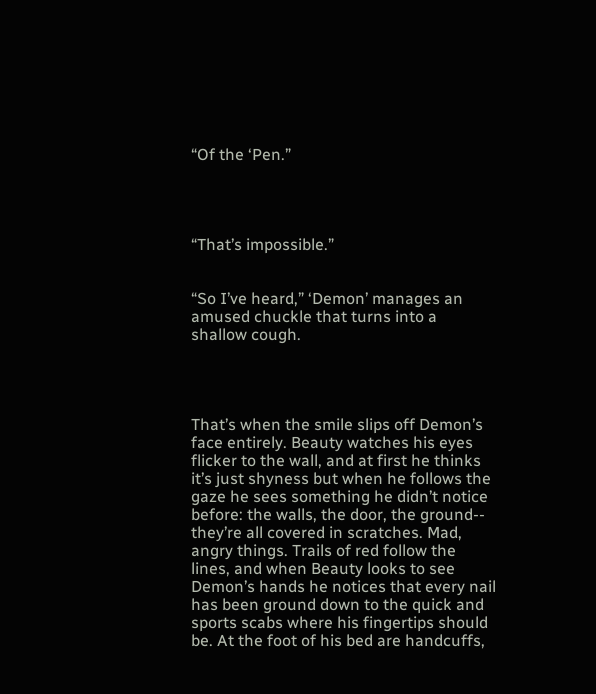“Of the ‘Pen.”




“That’s impossible.”


“So I’ve heard,” ‘Demon’ manages an amused chuckle that turns into a shallow cough.




That’s when the smile slips off Demon’s face entirely. Beauty watches his eyes flicker to the wall, and at first he thinks it’s just shyness but when he follows the gaze he sees something he didn’t notice before: the walls, the door, the ground-- they’re all covered in scratches. Mad, angry things. Trails of red follow the lines, and when Beauty looks to see Demon’s hands he notices that every nail has been ground down to the quick and sports scabs where his fingertips should be. At the foot of his bed are handcuffs,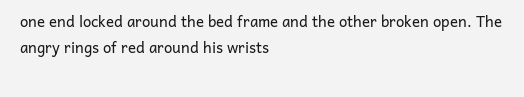one end locked around the bed frame and the other broken open. The angry rings of red around his wrists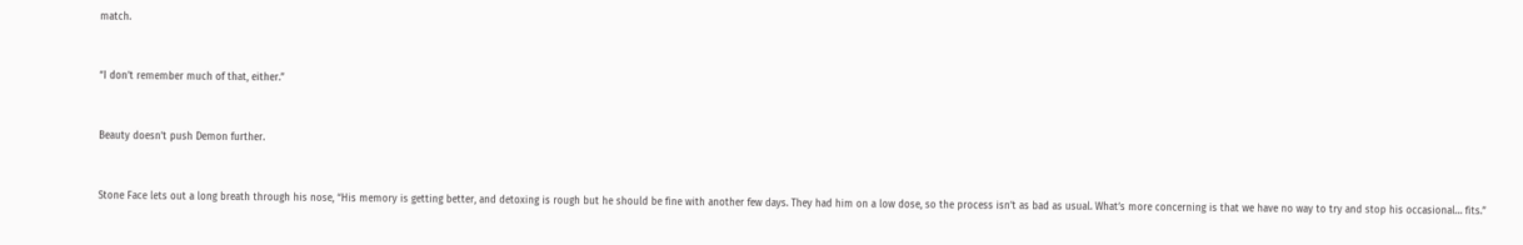match.


“I don’t remember much of that, either.”


Beauty doesn’t push Demon further.


Stone Face lets out a long breath through his nose, “His memory is getting better, and detoxing is rough but he should be fine with another few days. They had him on a low dose, so the process isn’t as bad as usual. What’s more concerning is that we have no way to try and stop his occasional… fits.”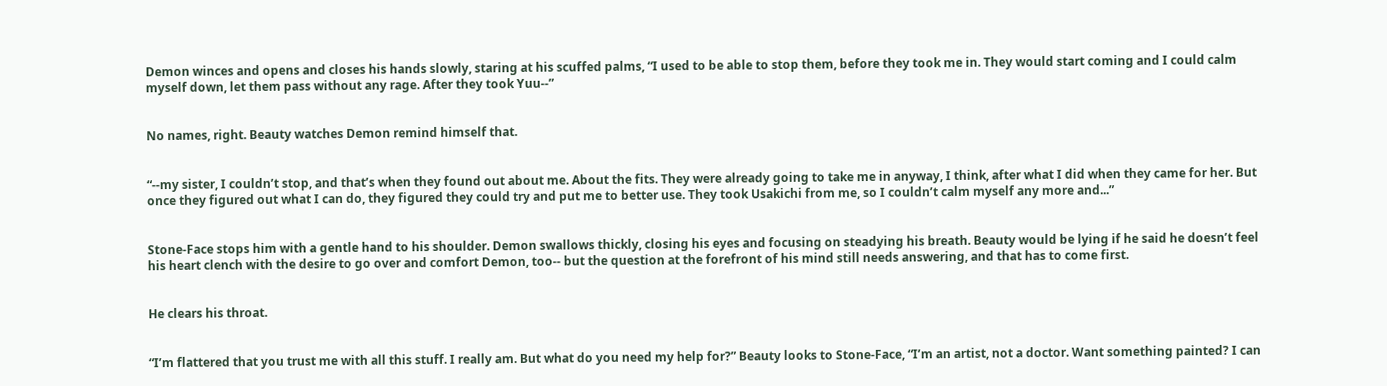Demon winces and opens and closes his hands slowly, staring at his scuffed palms, “I used to be able to stop them, before they took me in. They would start coming and I could calm myself down, let them pass without any rage. After they took Yuu--”


No names, right. Beauty watches Demon remind himself that.


“--my sister, I couldn’t stop, and that’s when they found out about me. About the fits. They were already going to take me in anyway, I think, after what I did when they came for her. But once they figured out what I can do, they figured they could try and put me to better use. They took Usakichi from me, so I couldn’t calm myself any more and...”


Stone-Face stops him with a gentle hand to his shoulder. Demon swallows thickly, closing his eyes and focusing on steadying his breath. Beauty would be lying if he said he doesn’t feel his heart clench with the desire to go over and comfort Demon, too-- but the question at the forefront of his mind still needs answering, and that has to come first.


He clears his throat.


“I’m flattered that you trust me with all this stuff. I really am. But what do you need my help for?” Beauty looks to Stone-Face, “I’m an artist, not a doctor. Want something painted? I can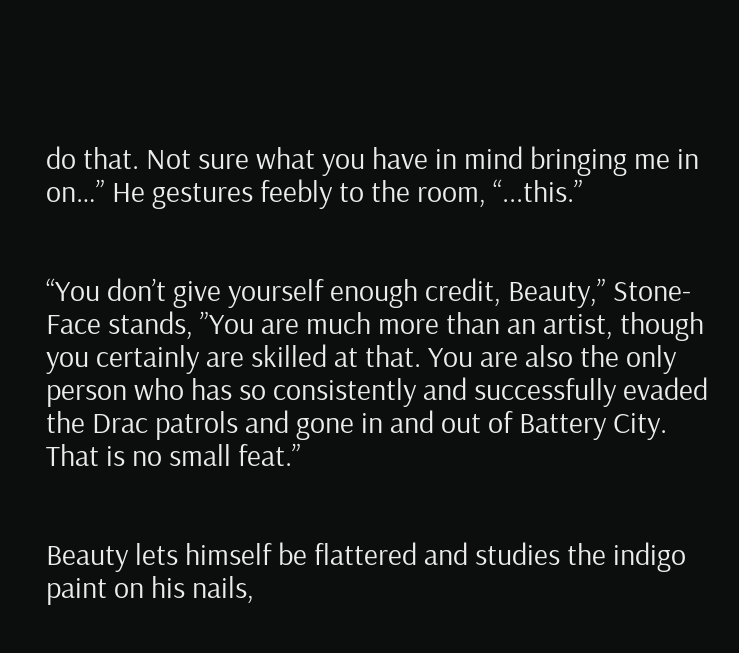do that. Not sure what you have in mind bringing me in on…” He gestures feebly to the room, “...this.”


“You don’t give yourself enough credit, Beauty,” Stone-Face stands, ”You are much more than an artist, though you certainly are skilled at that. You are also the only person who has so consistently and successfully evaded the Drac patrols and gone in and out of Battery City. That is no small feat.”


Beauty lets himself be flattered and studies the indigo paint on his nails,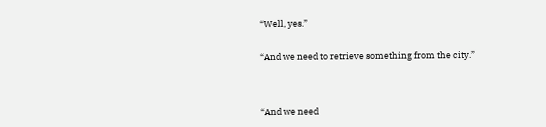“Well, yes.”


“And we need to retrieve something from the city.”




“And we need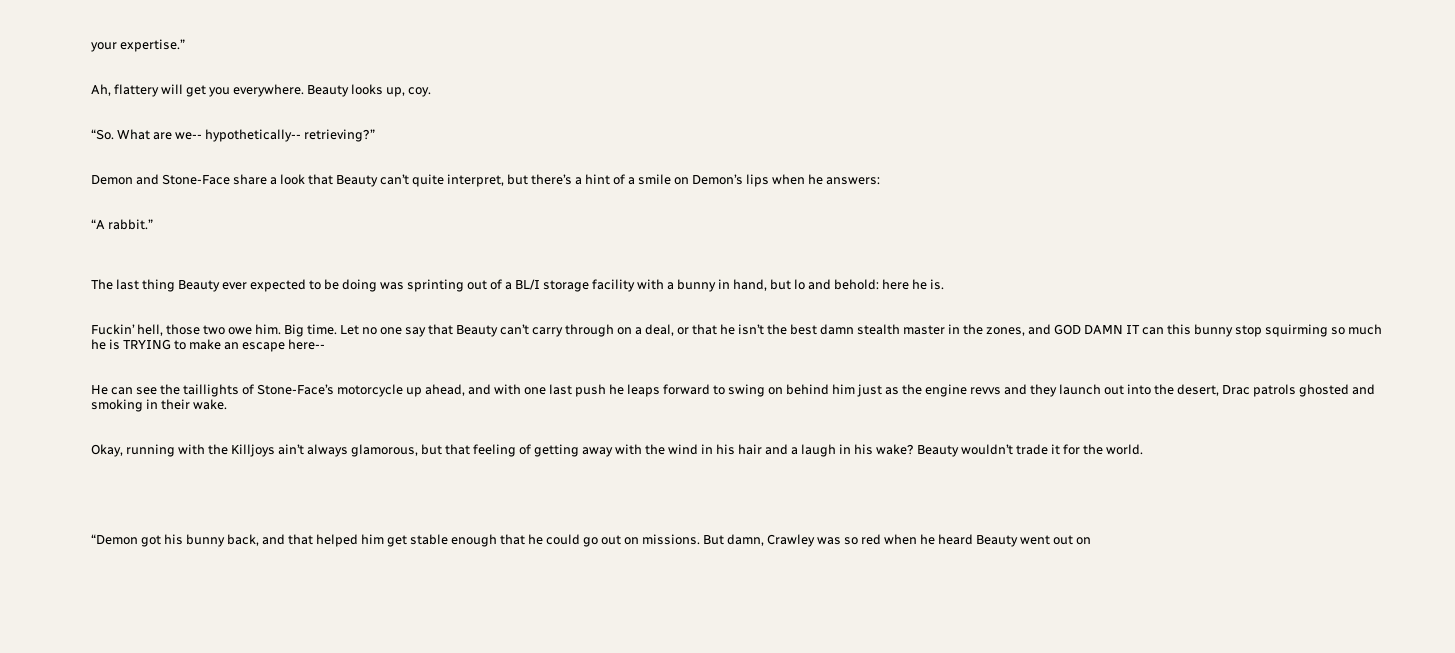your expertise.”


Ah, flattery will get you everywhere. Beauty looks up, coy.


“So. What are we-- hypothetically-- retrieving?”


Demon and Stone-Face share a look that Beauty can’t quite interpret, but there’s a hint of a smile on Demon’s lips when he answers:


“A rabbit.”



The last thing Beauty ever expected to be doing was sprinting out of a BL/I storage facility with a bunny in hand, but lo and behold: here he is.


Fuckin’ hell, those two owe him. Big time. Let no one say that Beauty can’t carry through on a deal, or that he isn’t the best damn stealth master in the zones, and GOD DAMN IT can this bunny stop squirming so much he is TRYING to make an escape here--


He can see the taillights of Stone-Face’s motorcycle up ahead, and with one last push he leaps forward to swing on behind him just as the engine revvs and they launch out into the desert, Drac patrols ghosted and smoking in their wake.


Okay, running with the Killjoys ain’t always glamorous, but that feeling of getting away with the wind in his hair and a laugh in his wake? Beauty wouldn’t trade it for the world.





“Demon got his bunny back, and that helped him get stable enough that he could go out on missions. But damn, Crawley was so red when he heard Beauty went out on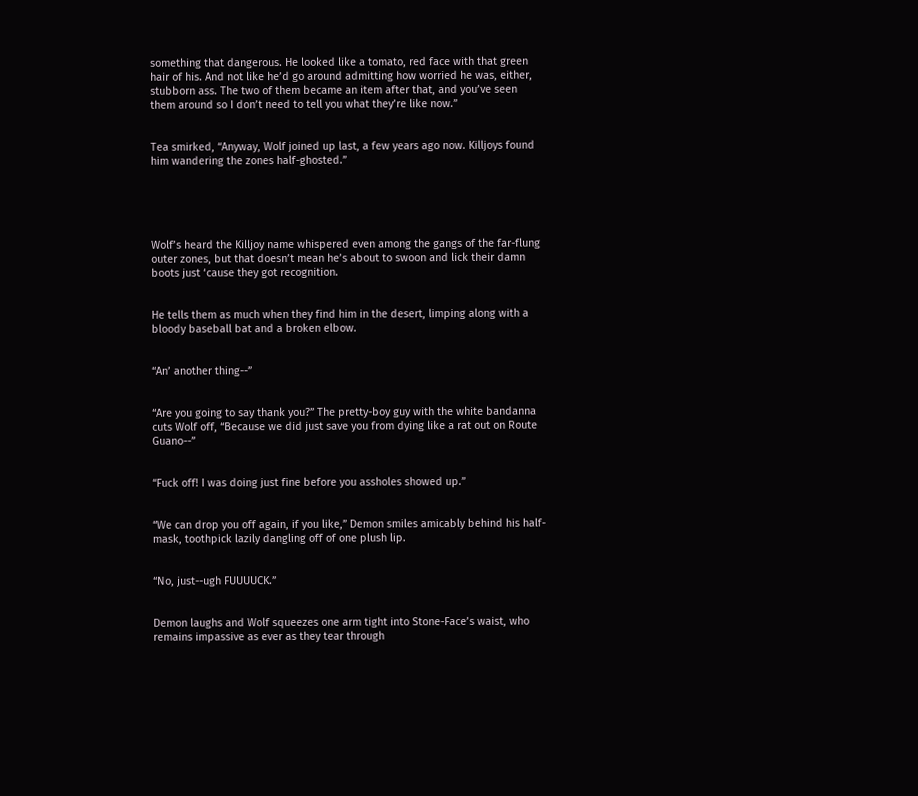something that dangerous. He looked like a tomato, red face with that green hair of his. And not like he’d go around admitting how worried he was, either, stubborn ass. The two of them became an item after that, and you’ve seen them around so I don’t need to tell you what they’re like now.”


Tea smirked, “Anyway, Wolf joined up last, a few years ago now. Killjoys found him wandering the zones half-ghosted.”





Wolf’s heard the Killjoy name whispered even among the gangs of the far-flung outer zones, but that doesn’t mean he’s about to swoon and lick their damn boots just ‘cause they got recognition.


He tells them as much when they find him in the desert, limping along with a bloody baseball bat and a broken elbow.


“An’ another thing--”


“Are you going to say thank you?” The pretty-boy guy with the white bandanna cuts Wolf off, “Because we did just save you from dying like a rat out on Route Guano--”


“Fuck off! I was doing just fine before you assholes showed up.”


“We can drop you off again, if you like,” Demon smiles amicably behind his half-mask, toothpick lazily dangling off of one plush lip.


“No, just--ugh FUUUUCK.”


Demon laughs and Wolf squeezes one arm tight into Stone-Face’s waist, who remains impassive as ever as they tear through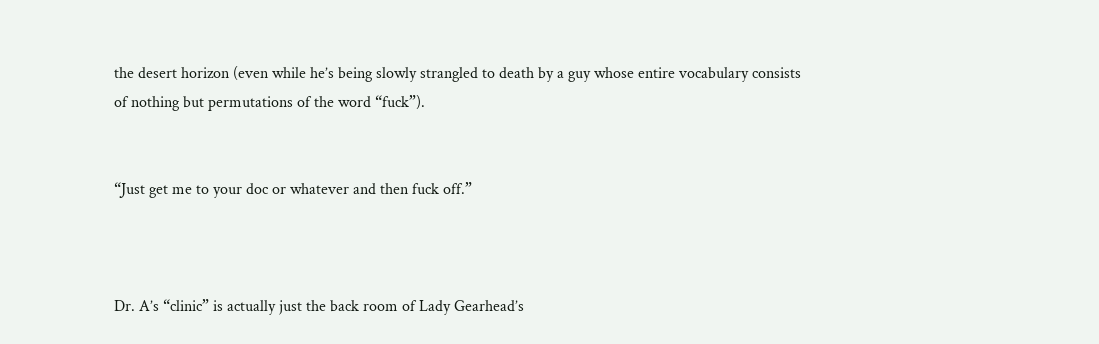the desert horizon (even while he’s being slowly strangled to death by a guy whose entire vocabulary consists of nothing but permutations of the word “fuck”).


“Just get me to your doc or whatever and then fuck off.”



Dr. A’s “clinic” is actually just the back room of Lady Gearhead’s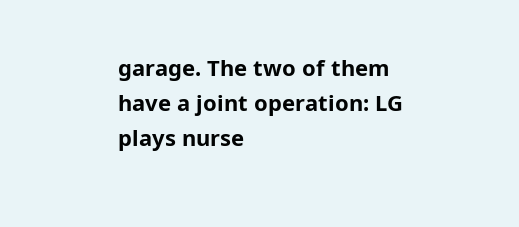garage. The two of them have a joint operation: LG plays nurse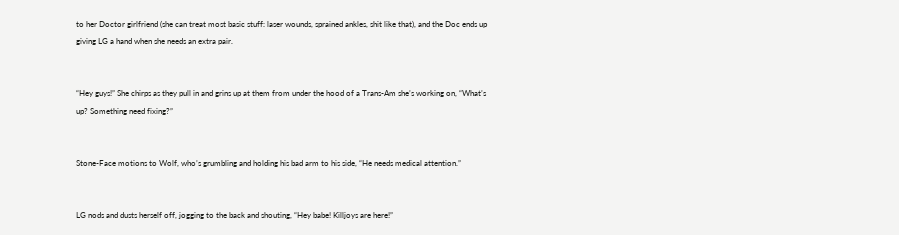to her Doctor girlfriend (she can treat most basic stuff: laser wounds, sprained ankles, shit like that), and the Doc ends up giving LG a hand when she needs an extra pair.


“Hey guys!” She chirps as they pull in and grins up at them from under the hood of a Trans-Am she’s working on, “What’s up? Something need fixing?”


Stone-Face motions to Wolf, who’s grumbling and holding his bad arm to his side, “He needs medical attention.”


LG nods and dusts herself off, jogging to the back and shouting, “Hey babe! Killjoys are here!”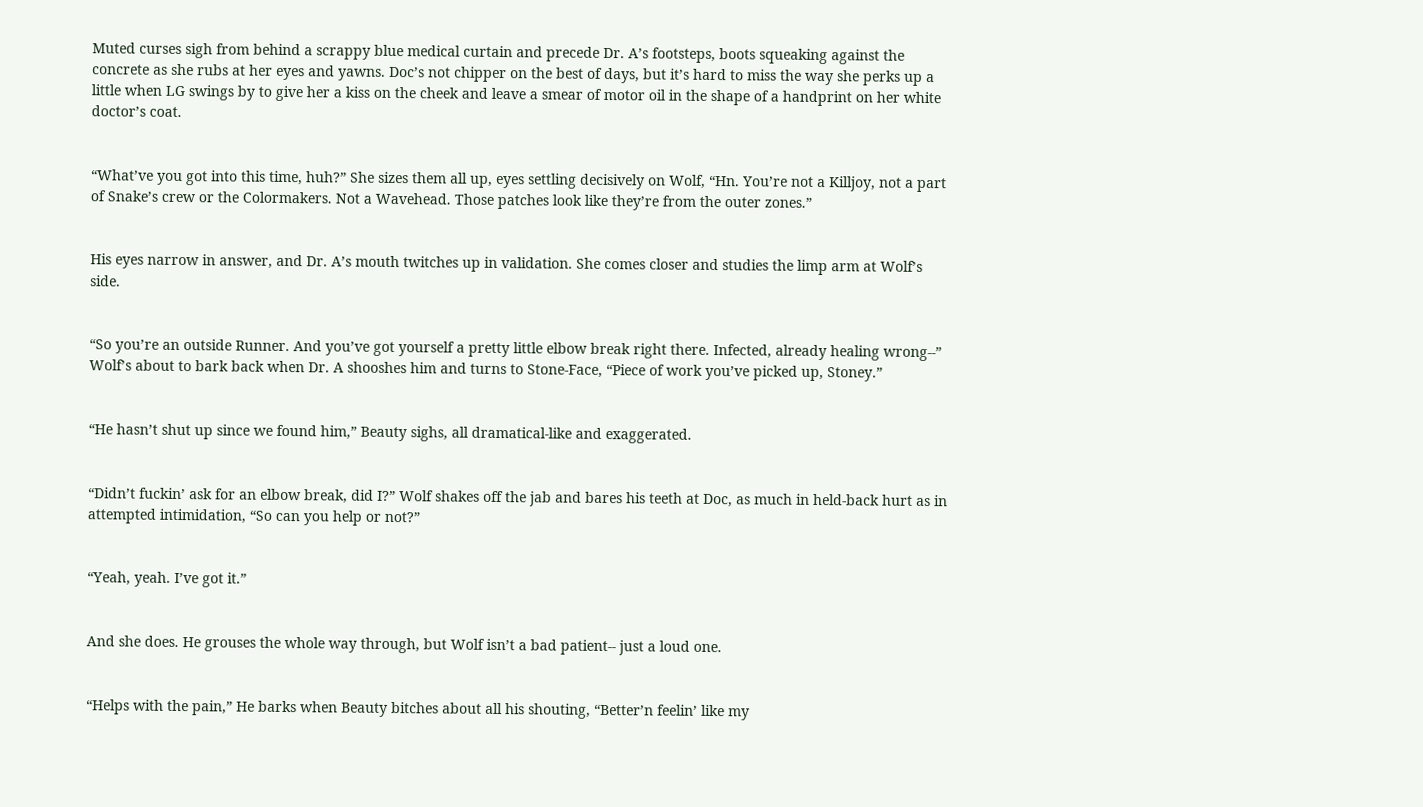Muted curses sigh from behind a scrappy blue medical curtain and precede Dr. A’s footsteps, boots squeaking against the concrete as she rubs at her eyes and yawns. Doc’s not chipper on the best of days, but it’s hard to miss the way she perks up a little when LG swings by to give her a kiss on the cheek and leave a smear of motor oil in the shape of a handprint on her white doctor’s coat.


“What’ve you got into this time, huh?” She sizes them all up, eyes settling decisively on Wolf, “Hn. You’re not a Killjoy, not a part of Snake’s crew or the Colormakers. Not a Wavehead. Those patches look like they’re from the outer zones.”


His eyes narrow in answer, and Dr. A’s mouth twitches up in validation. She comes closer and studies the limp arm at Wolf’s side.


“So you’re an outside Runner. And you’ve got yourself a pretty little elbow break right there. Infected, already healing wrong--” Wolf’s about to bark back when Dr. A shooshes him and turns to Stone-Face, “Piece of work you’ve picked up, Stoney.”


“He hasn’t shut up since we found him,” Beauty sighs, all dramatical-like and exaggerated.


“Didn’t fuckin’ ask for an elbow break, did I?” Wolf shakes off the jab and bares his teeth at Doc, as much in held-back hurt as in attempted intimidation, “So can you help or not?”


“Yeah, yeah. I’ve got it.”


And she does. He grouses the whole way through, but Wolf isn’t a bad patient-- just a loud one.


“Helps with the pain,” He barks when Beauty bitches about all his shouting, “Better’n feelin’ like my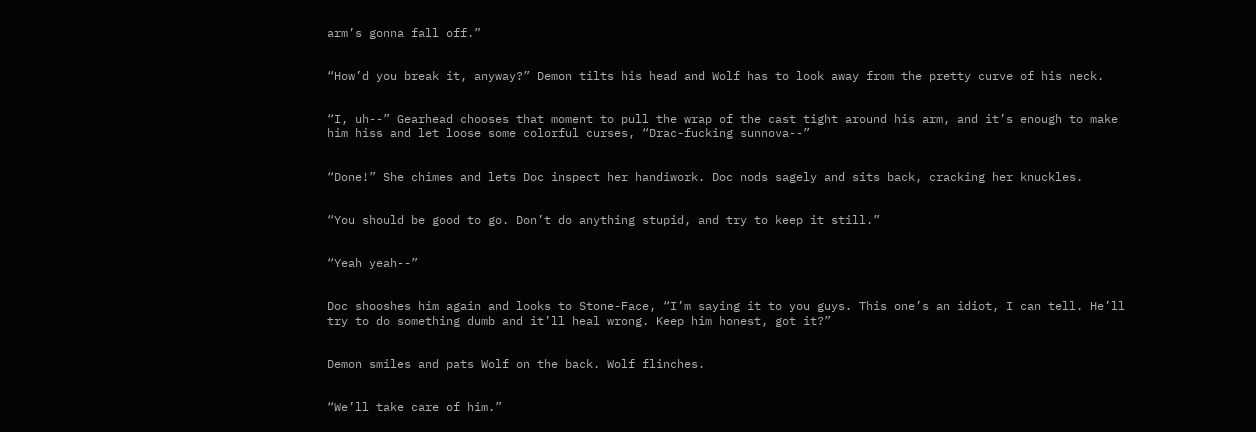arm’s gonna fall off.”


“How’d you break it, anyway?” Demon tilts his head and Wolf has to look away from the pretty curve of his neck.


“I, uh--” Gearhead chooses that moment to pull the wrap of the cast tight around his arm, and it’s enough to make him hiss and let loose some colorful curses, “Drac-fucking sunnova--”


“Done!” She chimes and lets Doc inspect her handiwork. Doc nods sagely and sits back, cracking her knuckles.


“You should be good to go. Don’t do anything stupid, and try to keep it still.”


“Yeah yeah--”


Doc shooshes him again and looks to Stone-Face, “I’m saying it to you guys. This one’s an idiot, I can tell. He’ll try to do something dumb and it’ll heal wrong. Keep him honest, got it?”


Demon smiles and pats Wolf on the back. Wolf flinches.


“We’ll take care of him.”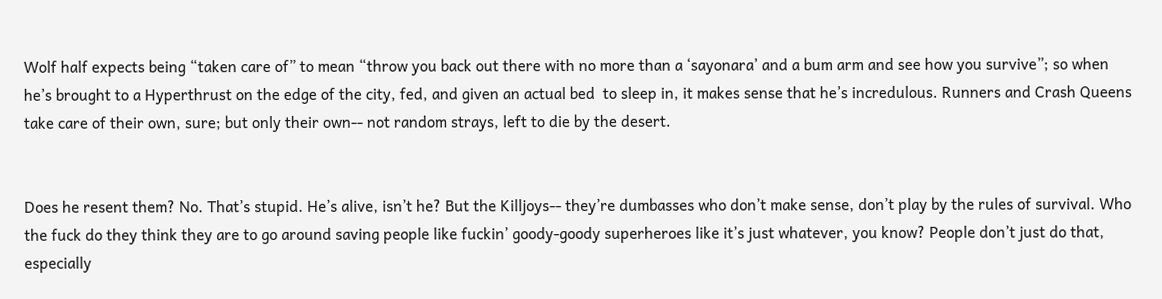Wolf half expects being “taken care of” to mean “throw you back out there with no more than a ‘sayonara’ and a bum arm and see how you survive”; so when he’s brought to a Hyperthrust on the edge of the city, fed, and given an actual bed  to sleep in, it makes sense that he’s incredulous. Runners and Crash Queens take care of their own, sure; but only their own-- not random strays, left to die by the desert.


Does he resent them? No. That’s stupid. He’s alive, isn’t he? But the Killjoys-- they’re dumbasses who don’t make sense, don’t play by the rules of survival. Who the fuck do they think they are to go around saving people like fuckin’ goody-goody superheroes like it’s just whatever, you know? People don’t just do that, especially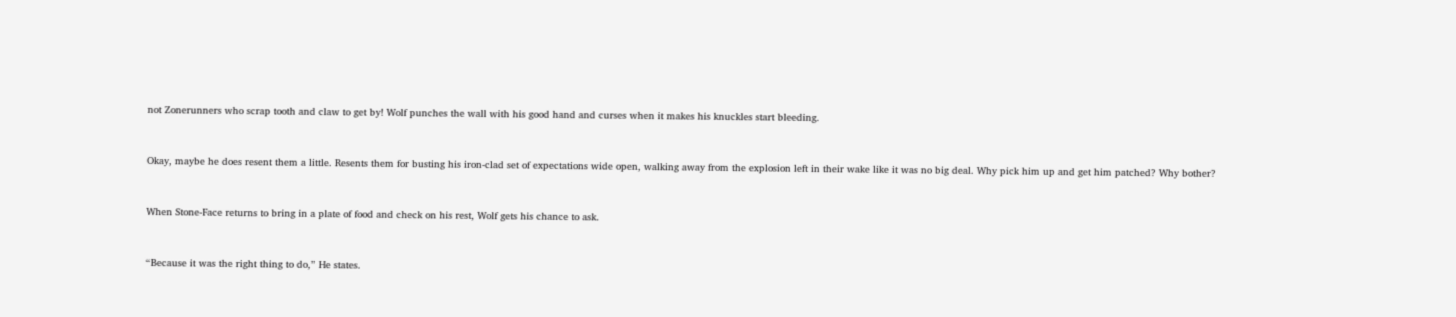not Zonerunners who scrap tooth and claw to get by! Wolf punches the wall with his good hand and curses when it makes his knuckles start bleeding.


Okay, maybe he does resent them a little. Resents them for busting his iron-clad set of expectations wide open, walking away from the explosion left in their wake like it was no big deal. Why pick him up and get him patched? Why bother?


When Stone-Face returns to bring in a plate of food and check on his rest, Wolf gets his chance to ask.


“Because it was the right thing to do,” He states.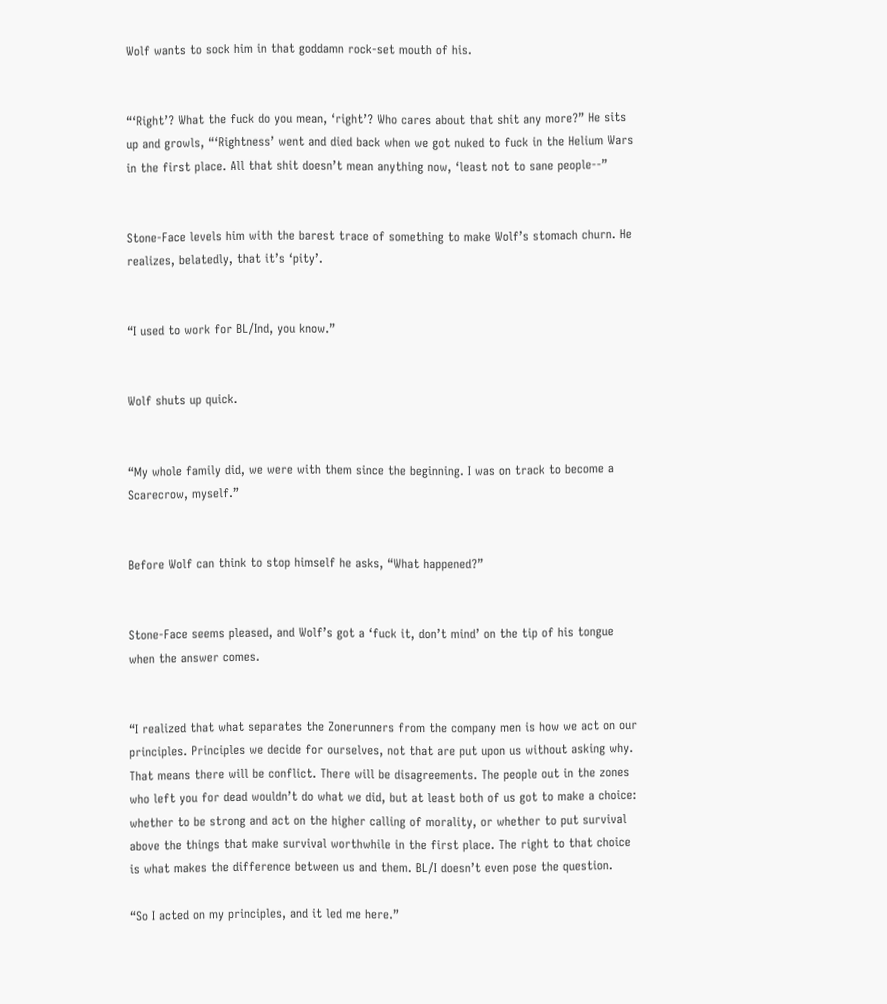Wolf wants to sock him in that goddamn rock-set mouth of his.


“‘Right’? What the fuck do you mean, ‘right’? Who cares about that shit any more?” He sits up and growls, “‘Rightness’ went and died back when we got nuked to fuck in the Helium Wars in the first place. All that shit doesn’t mean anything now, ‘least not to sane people--”


Stone-Face levels him with the barest trace of something to make Wolf’s stomach churn. He realizes, belatedly, that it’s ‘pity’.


“I used to work for BL/Ind, you know.”


Wolf shuts up quick.


“My whole family did, we were with them since the beginning. I was on track to become a Scarecrow, myself.”


Before Wolf can think to stop himself he asks, “What happened?”


Stone-Face seems pleased, and Wolf’s got a ‘fuck it, don’t mind’ on the tip of his tongue when the answer comes.


“I realized that what separates the Zonerunners from the company men is how we act on our principles. Principles we decide for ourselves, not that are put upon us without asking why. That means there will be conflict. There will be disagreements. The people out in the zones who left you for dead wouldn’t do what we did, but at least both of us got to make a choice: whether to be strong and act on the higher calling of morality, or whether to put survival above the things that make survival worthwhile in the first place. The right to that choice is what makes the difference between us and them. BL/I doesn’t even pose the question.

“So I acted on my principles, and it led me here.”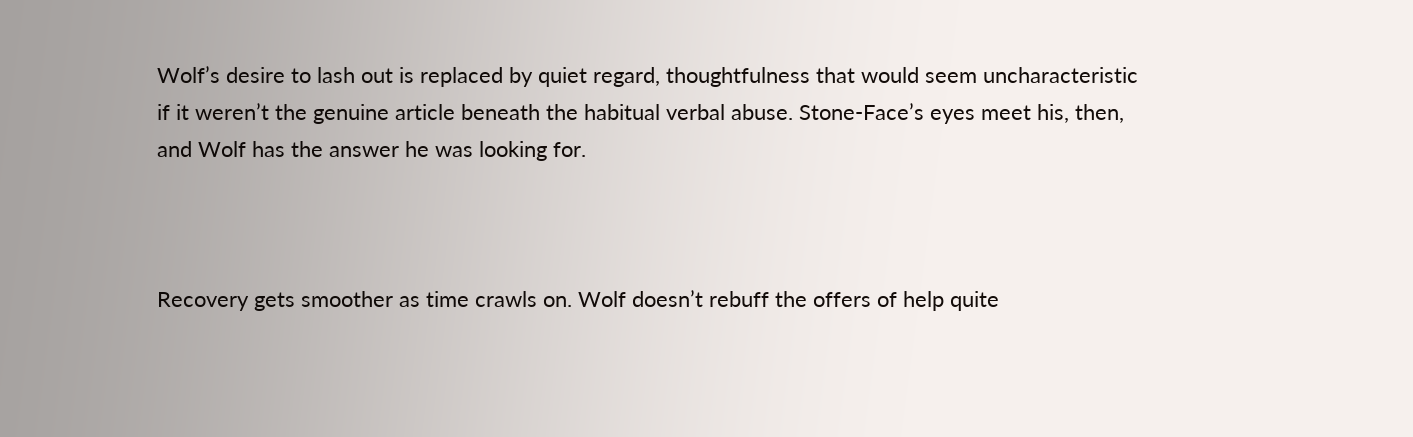Wolf’s desire to lash out is replaced by quiet regard, thoughtfulness that would seem uncharacteristic if it weren’t the genuine article beneath the habitual verbal abuse. Stone-Face’s eyes meet his, then, and Wolf has the answer he was looking for.



Recovery gets smoother as time crawls on. Wolf doesn’t rebuff the offers of help quite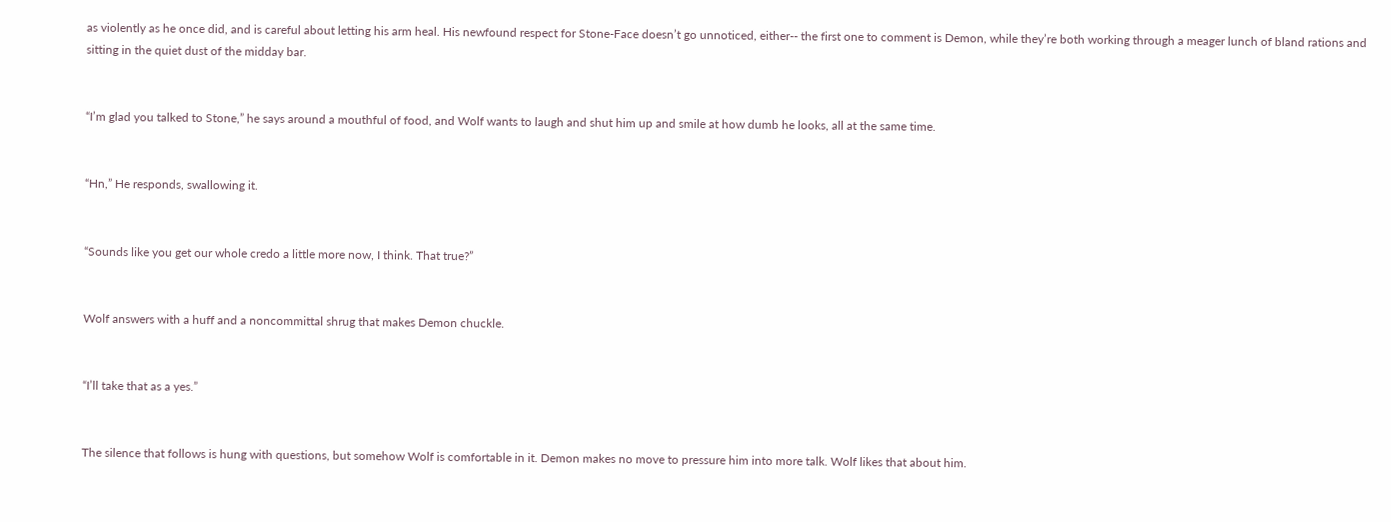as violently as he once did, and is careful about letting his arm heal. His newfound respect for Stone-Face doesn’t go unnoticed, either-- the first one to comment is Demon, while they’re both working through a meager lunch of bland rations and sitting in the quiet dust of the midday bar.


“I’m glad you talked to Stone,” he says around a mouthful of food, and Wolf wants to laugh and shut him up and smile at how dumb he looks, all at the same time.


“Hn,” He responds, swallowing it.


“Sounds like you get our whole credo a little more now, I think. That true?”


Wolf answers with a huff and a noncommittal shrug that makes Demon chuckle.


“I’ll take that as a yes.”


The silence that follows is hung with questions, but somehow Wolf is comfortable in it. Demon makes no move to pressure him into more talk. Wolf likes that about him.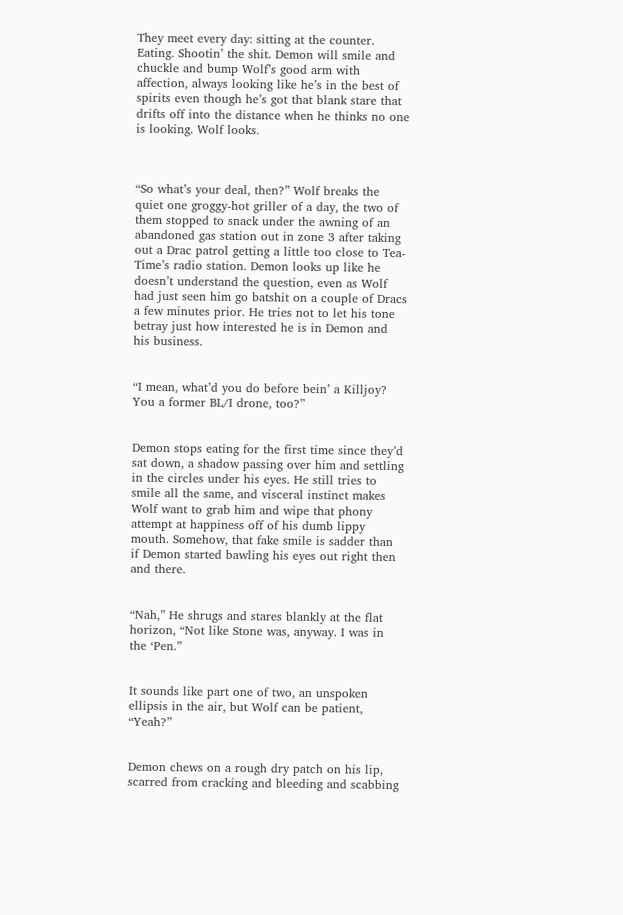They meet every day: sitting at the counter. Eating. Shootin’ the shit. Demon will smile and chuckle and bump Wolf’s good arm with affection, always looking like he’s in the best of spirits even though he’s got that blank stare that drifts off into the distance when he thinks no one is looking. Wolf looks.



“So what’s your deal, then?” Wolf breaks the quiet one groggy-hot griller of a day, the two of them stopped to snack under the awning of an abandoned gas station out in zone 3 after taking out a Drac patrol getting a little too close to Tea-Time’s radio station. Demon looks up like he doesn’t understand the question, even as Wolf had just seen him go batshit on a couple of Dracs a few minutes prior. He tries not to let his tone betray just how interested he is in Demon and his business.


“I mean, what’d you do before bein’ a Killjoy? You a former BL/I drone, too?”


Demon stops eating for the first time since they’d sat down, a shadow passing over him and settling in the circles under his eyes. He still tries to smile all the same, and visceral instinct makes Wolf want to grab him and wipe that phony attempt at happiness off of his dumb lippy mouth. Somehow, that fake smile is sadder than if Demon started bawling his eyes out right then and there.


“Nah,” He shrugs and stares blankly at the flat horizon, “Not like Stone was, anyway. I was in the ‘Pen.”


It sounds like part one of two, an unspoken ellipsis in the air, but Wolf can be patient, “Yeah?”


Demon chews on a rough dry patch on his lip, scarred from cracking and bleeding and scabbing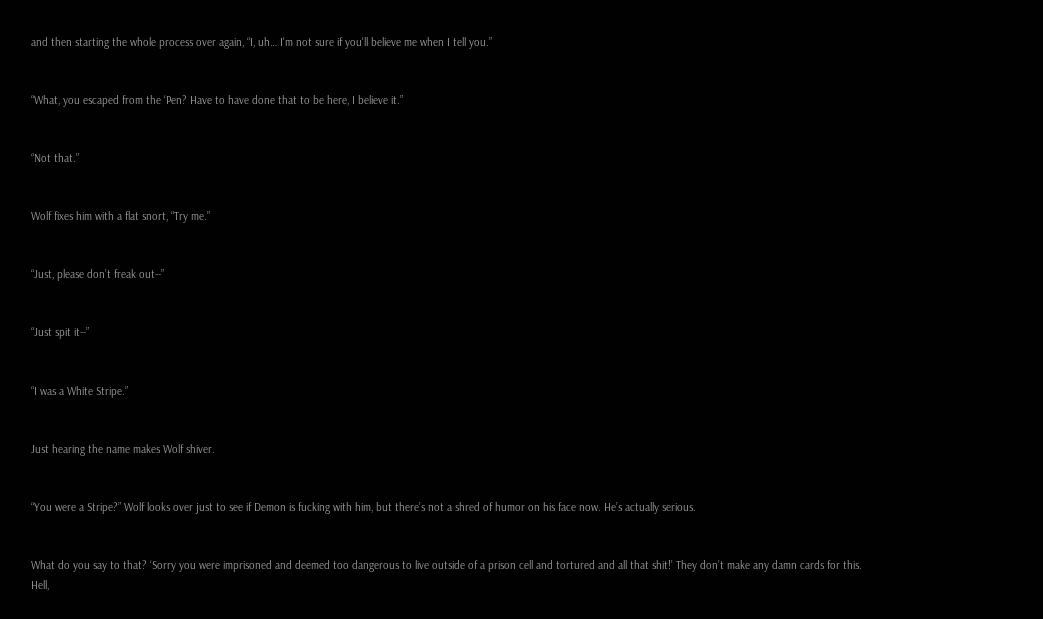and then starting the whole process over again, “I, uh… I'm not sure if you'll believe me when I tell you.”


“What, you escaped from the ‘Pen? Have to have done that to be here, I believe it.”


“Not that.”


Wolf fixes him with a flat snort, “Try me.”


“Just, please don’t freak out--”


“Just spit it--”


“I was a White Stripe.”


Just hearing the name makes Wolf shiver.


“You were a Stripe?” Wolf looks over just to see if Demon is fucking with him, but there’s not a shred of humor on his face now. He’s actually serious.


What do you say to that? ‘Sorry you were imprisoned and deemed too dangerous to live outside of a prison cell and tortured and all that shit!’ They don’t make any damn cards for this. Hell,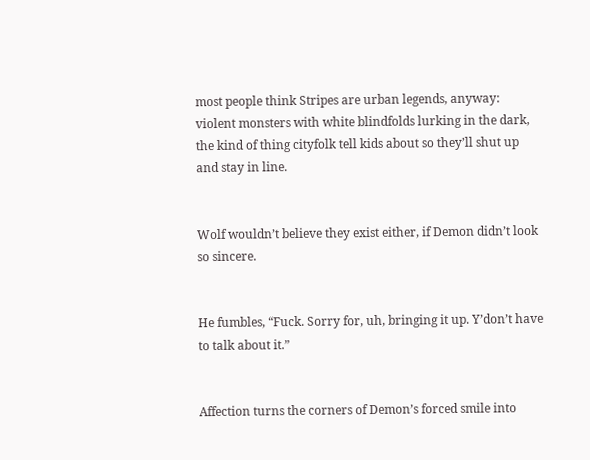most people think Stripes are urban legends, anyway: violent monsters with white blindfolds lurking in the dark, the kind of thing cityfolk tell kids about so they’ll shut up and stay in line.


Wolf wouldn’t believe they exist either, if Demon didn’t look so sincere.


He fumbles, “Fuck. Sorry for, uh, bringing it up. Y’don’t have to talk about it.”


Affection turns the corners of Demon’s forced smile into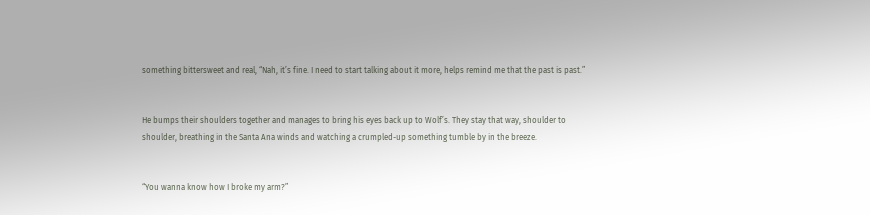something bittersweet and real, “Nah, it’s fine. I need to start talking about it more, helps remind me that the past is past.”


He bumps their shoulders together and manages to bring his eyes back up to Wolf’s. They stay that way, shoulder to shoulder, breathing in the Santa Ana winds and watching a crumpled-up something tumble by in the breeze.


“You wanna know how I broke my arm?”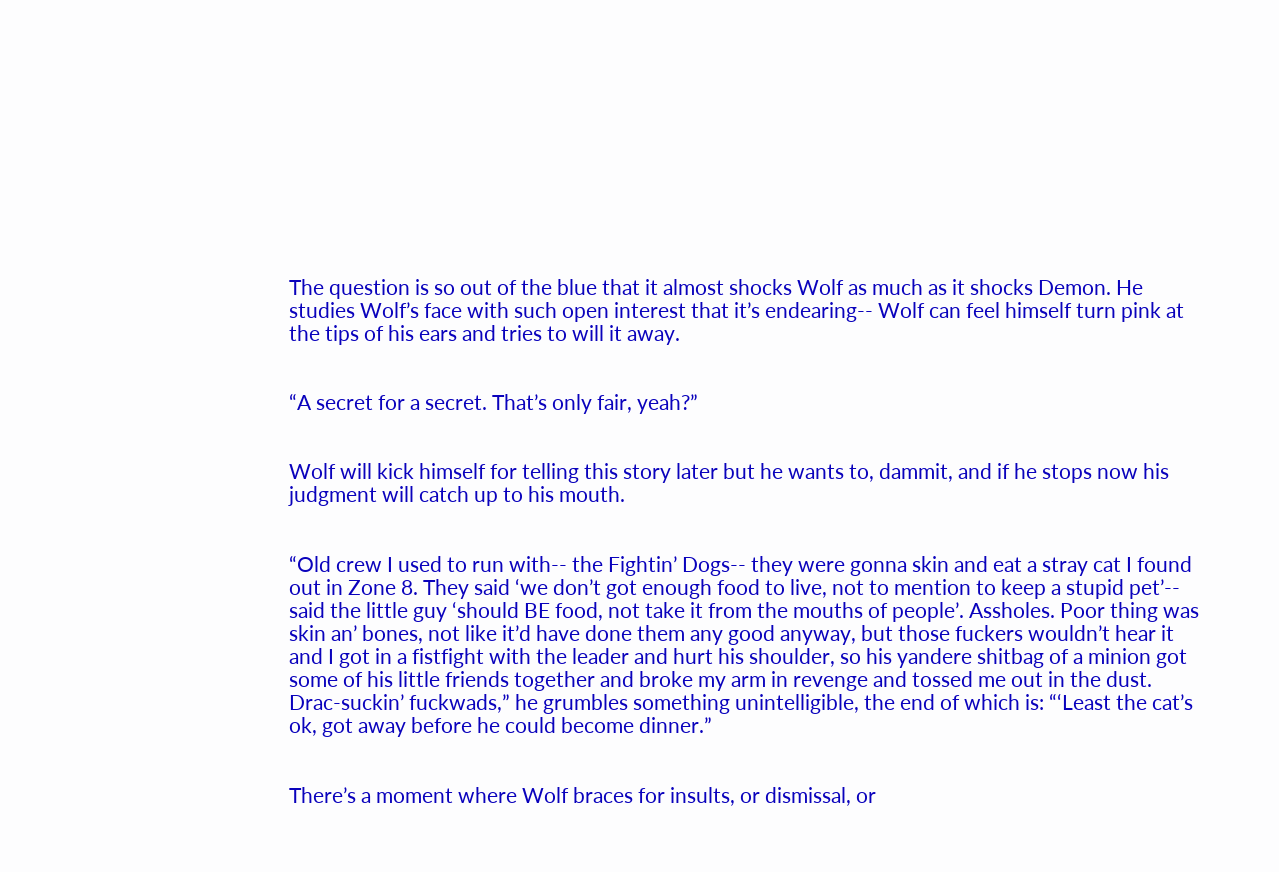The question is so out of the blue that it almost shocks Wolf as much as it shocks Demon. He studies Wolf’s face with such open interest that it’s endearing-- Wolf can feel himself turn pink at the tips of his ears and tries to will it away.


“A secret for a secret. That’s only fair, yeah?”


Wolf will kick himself for telling this story later but he wants to, dammit, and if he stops now his judgment will catch up to his mouth.


“Old crew I used to run with-- the Fightin’ Dogs-- they were gonna skin and eat a stray cat I found out in Zone 8. They said ‘we don’t got enough food to live, not to mention to keep a stupid pet’-- said the little guy ‘should BE food, not take it from the mouths of people’. Assholes. Poor thing was skin an’ bones, not like it’d have done them any good anyway, but those fuckers wouldn’t hear it and I got in a fistfight with the leader and hurt his shoulder, so his yandere shitbag of a minion got some of his little friends together and broke my arm in revenge and tossed me out in the dust. Drac-suckin’ fuckwads,” he grumbles something unintelligible, the end of which is: “‘Least the cat’s ok, got away before he could become dinner.”


There’s a moment where Wolf braces for insults, or dismissal, or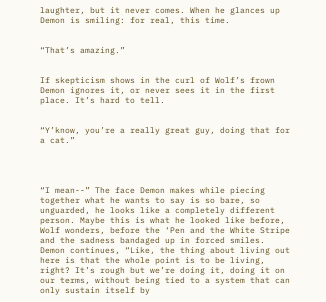laughter, but it never comes. When he glances up Demon is smiling: for real, this time.


“That’s amazing.”


If skepticism shows in the curl of Wolf’s frown Demon ignores it, or never sees it in the first place. It’s hard to tell.


“Y’know, you’re a really great guy, doing that for a cat.”




“I mean--” The face Demon makes while piecing together what he wants to say is so bare, so unguarded, he looks like a completely different person. Maybe this is what he looked like before, Wolf wonders, before the ‘Pen and the White Stripe and the sadness bandaged up in forced smiles. Demon continues, “Like, the thing about living out here is that the whole point is to be living, right? It’s rough but we’re doing it, doing it on our terms, without being tied to a system that can only sustain itself by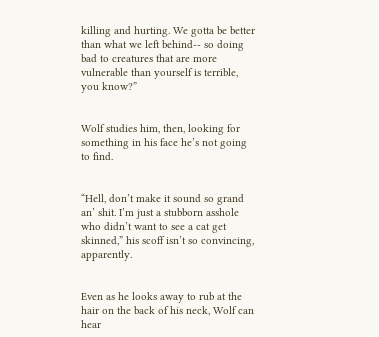killing and hurting. We gotta be better than what we left behind-- so doing bad to creatures that are more vulnerable than yourself is terrible, you know?”


Wolf studies him, then, looking for something in his face he’s not going to find.


“Hell, don’t make it sound so grand an’ shit. I’m just a stubborn asshole who didn’t want to see a cat get skinned,” his scoff isn’t so convincing, apparently.


Even as he looks away to rub at the hair on the back of his neck, Wolf can hear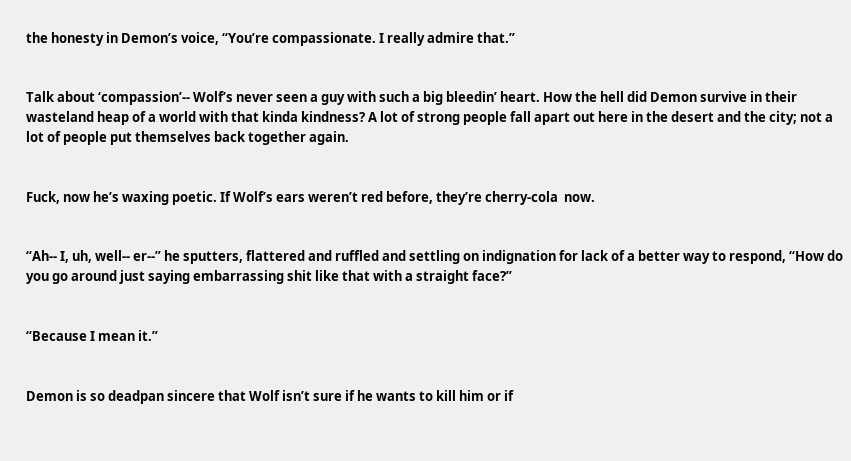the honesty in Demon’s voice, “You’re compassionate. I really admire that.”


Talk about ‘compassion’-- Wolf’s never seen a guy with such a big bleedin’ heart. How the hell did Demon survive in their wasteland heap of a world with that kinda kindness? A lot of strong people fall apart out here in the desert and the city; not a lot of people put themselves back together again.


Fuck, now he’s waxing poetic. If Wolf’s ears weren’t red before, they’re cherry-cola  now.


“Ah-- I, uh, well-- er--” he sputters, flattered and ruffled and settling on indignation for lack of a better way to respond, “How do you go around just saying embarrassing shit like that with a straight face?”


“Because I mean it.”


Demon is so deadpan sincere that Wolf isn’t sure if he wants to kill him or if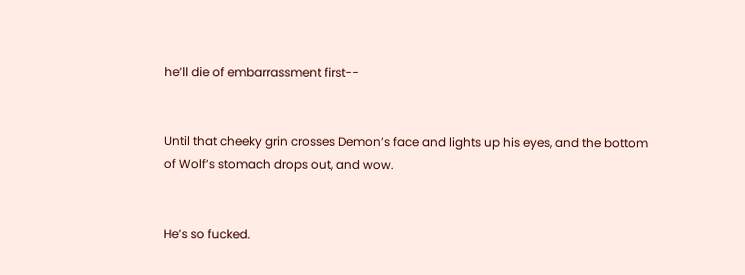he’ll die of embarrassment first--


Until that cheeky grin crosses Demon’s face and lights up his eyes, and the bottom of Wolf’s stomach drops out, and wow.


He’s so fucked.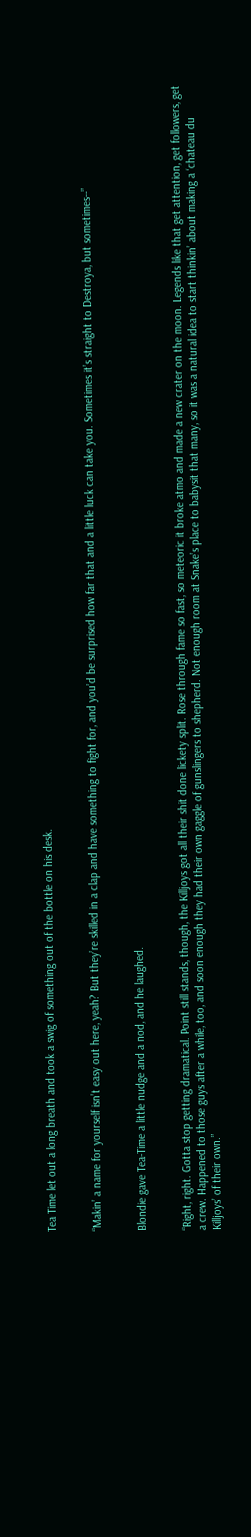Tea Time let out a long breath and took a swig of something out of the bottle on his desk.


“Makin’ a name for yourself isn’t easy out here, yeah? But they’re skilled in a clap and have something to fight for, and you’d be surprised how far that and a little luck can take you. Sometimes it’s straight to Destroya, but sometimes--”


Blondie gave Tea-Time a little nudge and a nod, and he laughed.


“Right, right. Gotta stop getting dramatical. Point still stands, though, the Killjoys got all their shit done lickety split. Rose through fame so fast, so meteoric it broke atmo and made a new crater on the moon. Legends like that get attention, get followers, get a crew. Happened to those guys after a while, too, and soon enough they had their own gaggle of gunslingers to shepherd. Not enough room at Snake’s place to babysit that many, so it was a natural idea to start thinkin’ about making a ‘chateau du Killjoys’ of their own.”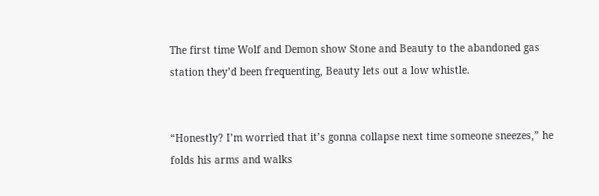The first time Wolf and Demon show Stone and Beauty to the abandoned gas station they’d been frequenting, Beauty lets out a low whistle.


“Honestly? I’m worried that it’s gonna collapse next time someone sneezes,” he folds his arms and walks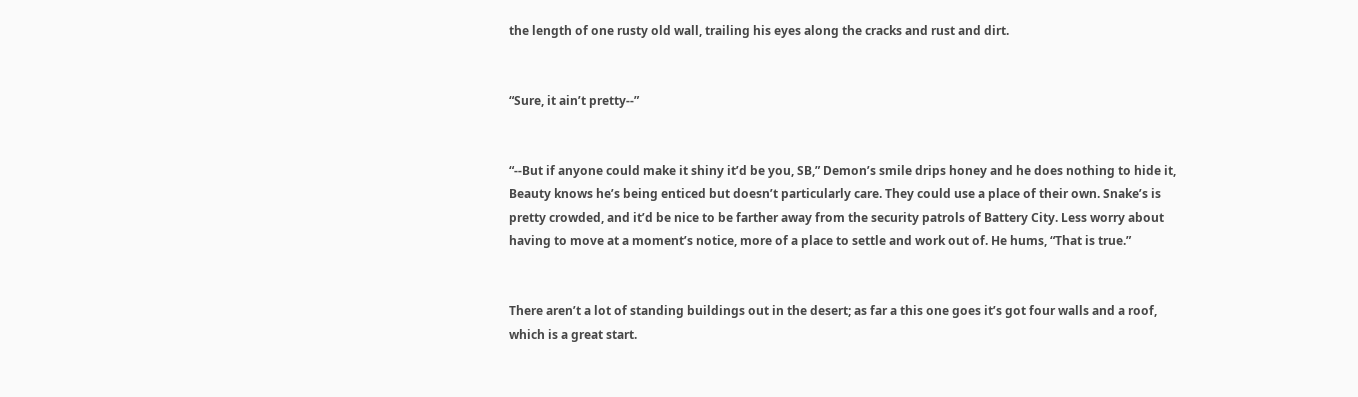the length of one rusty old wall, trailing his eyes along the cracks and rust and dirt.


“Sure, it ain’t pretty--”


“--But if anyone could make it shiny it’d be you, SB,” Demon’s smile drips honey and he does nothing to hide it, Beauty knows he’s being enticed but doesn’t particularly care. They could use a place of their own. Snake’s is pretty crowded, and it’d be nice to be farther away from the security patrols of Battery City. Less worry about having to move at a moment’s notice, more of a place to settle and work out of. He hums, “That is true.”


There aren’t a lot of standing buildings out in the desert; as far a this one goes it’s got four walls and a roof, which is a great start.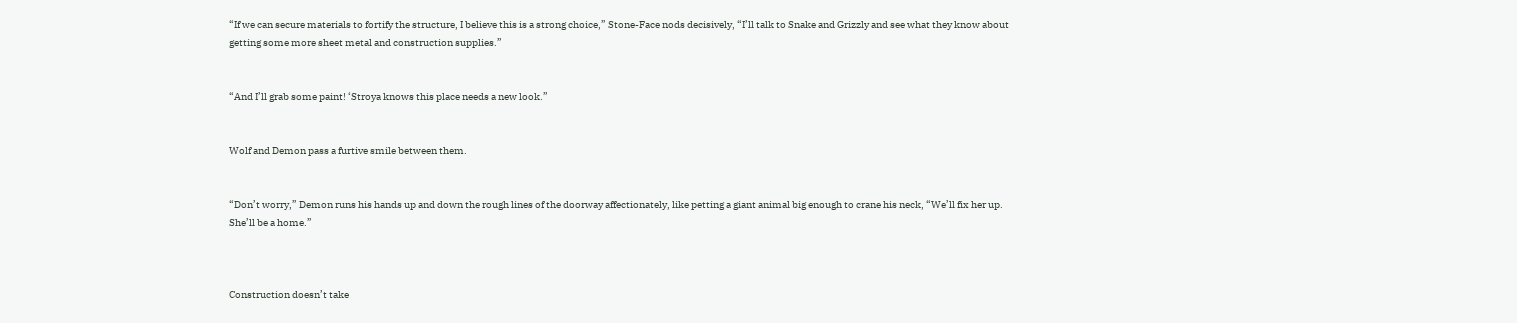“If we can secure materials to fortify the structure, I believe this is a strong choice,” Stone-Face nods decisively, “I’ll talk to Snake and Grizzly and see what they know about getting some more sheet metal and construction supplies.”


“And I’ll grab some paint! ‘Stroya knows this place needs a new look.”


Wolf and Demon pass a furtive smile between them.


“Don’t worry,” Demon runs his hands up and down the rough lines of the doorway affectionately, like petting a giant animal big enough to crane his neck, “We’ll fix her up. She’ll be a home.”



Construction doesn’t take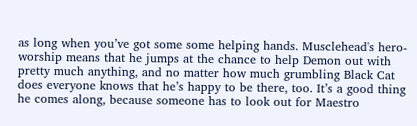as long when you’ve got some some helping hands. Musclehead's hero-worship means that he jumps at the chance to help Demon out with pretty much anything, and no matter how much grumbling Black Cat does everyone knows that he’s happy to be there, too. It’s a good thing he comes along, because someone has to look out for Maestro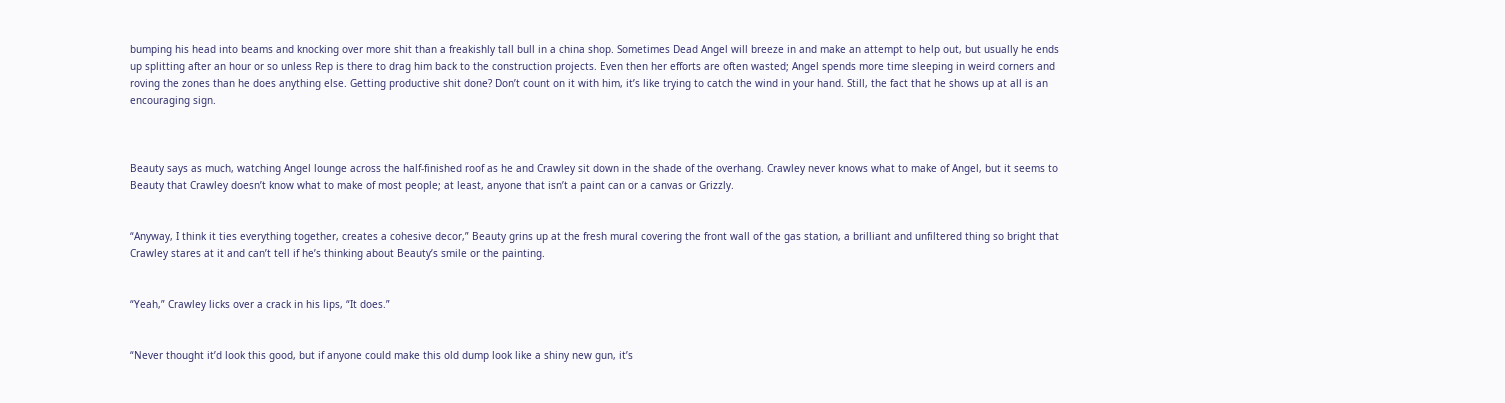bumping his head into beams and knocking over more shit than a freakishly tall bull in a china shop. Sometimes Dead Angel will breeze in and make an attempt to help out, but usually he ends up splitting after an hour or so unless Rep is there to drag him back to the construction projects. Even then her efforts are often wasted; Angel spends more time sleeping in weird corners and roving the zones than he does anything else. Getting productive shit done? Don’t count on it with him, it’s like trying to catch the wind in your hand. Still, the fact that he shows up at all is an encouraging sign.



Beauty says as much, watching Angel lounge across the half-finished roof as he and Crawley sit down in the shade of the overhang. Crawley never knows what to make of Angel, but it seems to Beauty that Crawley doesn’t know what to make of most people; at least, anyone that isn’t a paint can or a canvas or Grizzly.


“Anyway, I think it ties everything together, creates a cohesive decor,” Beauty grins up at the fresh mural covering the front wall of the gas station, a brilliant and unfiltered thing so bright that Crawley stares at it and can’t tell if he’s thinking about Beauty’s smile or the painting.


“Yeah,” Crawley licks over a crack in his lips, “It does.”


“Never thought it’d look this good, but if anyone could make this old dump look like a shiny new gun, it’s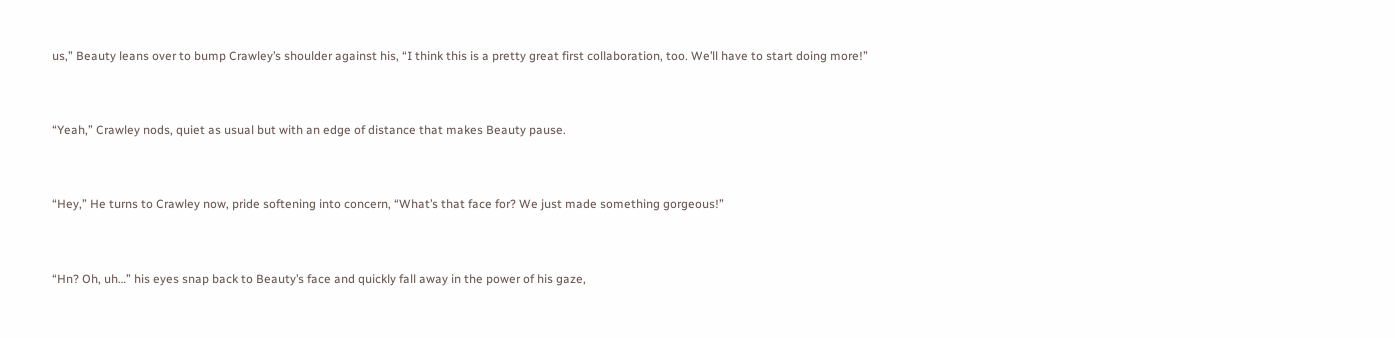us,” Beauty leans over to bump Crawley’s shoulder against his, “I think this is a pretty great first collaboration, too. We’ll have to start doing more!”


“Yeah,” Crawley nods, quiet as usual but with an edge of distance that makes Beauty pause.


“Hey,” He turns to Crawley now, pride softening into concern, “What’s that face for? We just made something gorgeous!”


“Hn? Oh, uh…” his eyes snap back to Beauty’s face and quickly fall away in the power of his gaze,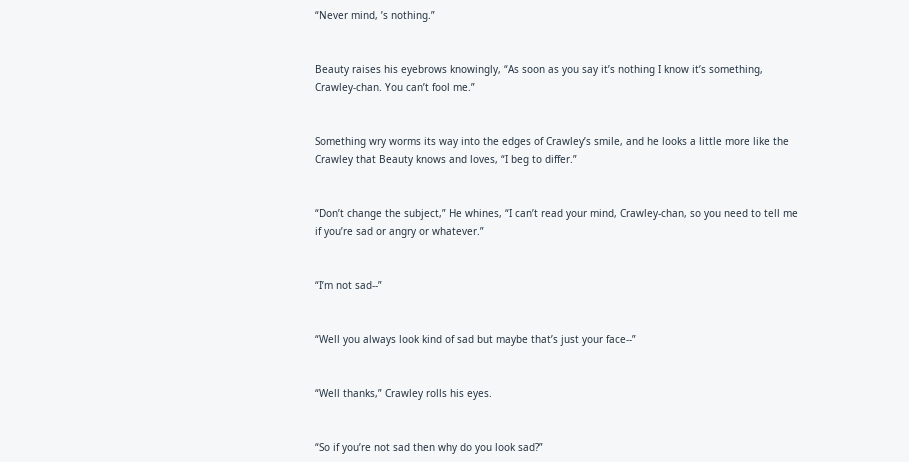“Never mind, ’s nothing.”


Beauty raises his eyebrows knowingly, “As soon as you say it’s nothing I know it’s something, Crawley-chan. You can’t fool me.”


Something wry worms its way into the edges of Crawley’s smile, and he looks a little more like the Crawley that Beauty knows and loves, “I beg to differ.”


“Don’t change the subject,” He whines, “I can’t read your mind, Crawley-chan, so you need to tell me if you’re sad or angry or whatever.”


“I’m not sad--”


“Well you always look kind of sad but maybe that’s just your face--”


“Well thanks,” Crawley rolls his eyes.


“So if you’re not sad then why do you look sad?”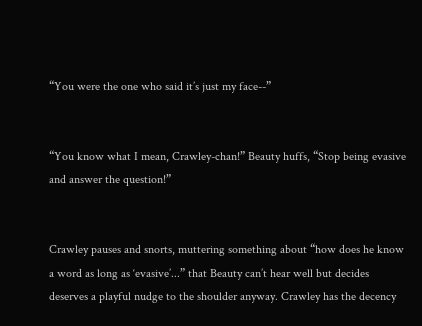“You were the one who said it’s just my face--”


“You know what I mean, Crawley-chan!” Beauty huffs, “Stop being evasive and answer the question!”


Crawley pauses and snorts, muttering something about “how does he know a word as long as ‘evasive’...” that Beauty can’t hear well but decides deserves a playful nudge to the shoulder anyway. Crawley has the decency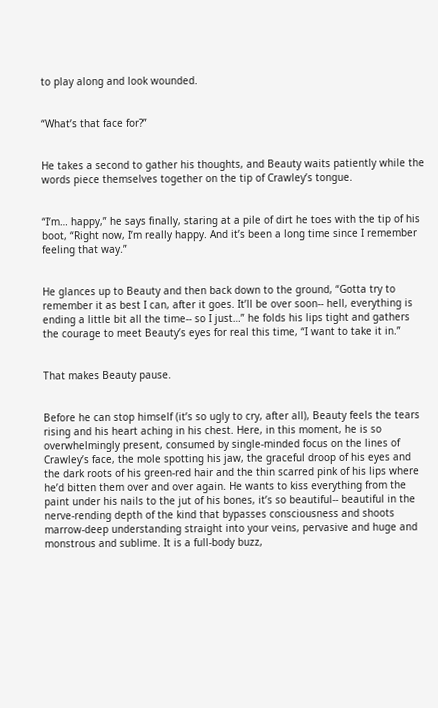to play along and look wounded.


“What’s that face for?”


He takes a second to gather his thoughts, and Beauty waits patiently while the words piece themselves together on the tip of Crawley’s tongue.


“I’m… happy,” he says finally, staring at a pile of dirt he toes with the tip of his boot, “Right now, I’m really happy. And it’s been a long time since I remember feeling that way.”


He glances up to Beauty and then back down to the ground, “Gotta try to remember it as best I can, after it goes. It’ll be over soon-- hell, everything is ending a little bit all the time-- so I just…” he folds his lips tight and gathers the courage to meet Beauty’s eyes for real this time, “I want to take it in.”


That makes Beauty pause.


Before he can stop himself (it’s so ugly to cry, after all), Beauty feels the tears rising and his heart aching in his chest. Here, in this moment, he is so overwhelmingly present, consumed by single-minded focus on the lines of Crawley’s face, the mole spotting his jaw, the graceful droop of his eyes and the dark roots of his green-red hair and the thin scarred pink of his lips where he’d bitten them over and over again. He wants to kiss everything from the paint under his nails to the jut of his bones, it’s so beautiful-- beautiful in the nerve-rending depth of the kind that bypasses consciousness and shoots marrow-deep understanding straight into your veins, pervasive and huge and monstrous and sublime. It is a full-body buzz,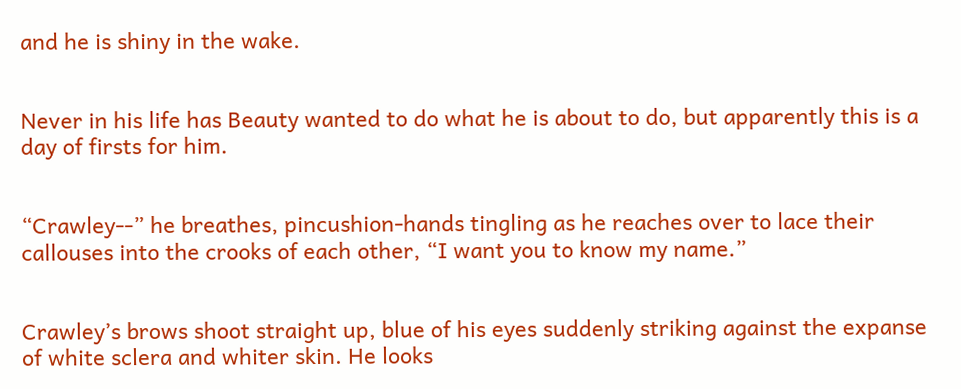and he is shiny in the wake.


Never in his life has Beauty wanted to do what he is about to do, but apparently this is a day of firsts for him.


“Crawley--” he breathes, pincushion-hands tingling as he reaches over to lace their callouses into the crooks of each other, “I want you to know my name.”


Crawley’s brows shoot straight up, blue of his eyes suddenly striking against the expanse of white sclera and whiter skin. He looks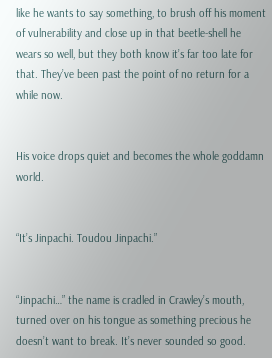like he wants to say something, to brush off his moment of vulnerability and close up in that beetle-shell he wears so well, but they both know it’s far too late for that. They’ve been past the point of no return for a while now.


His voice drops quiet and becomes the whole goddamn world.


“It’s Jinpachi. Toudou Jinpachi.”


“Jinpachi…” the name is cradled in Crawley’s mouth, turned over on his tongue as something precious he doesn’t want to break. It’s never sounded so good.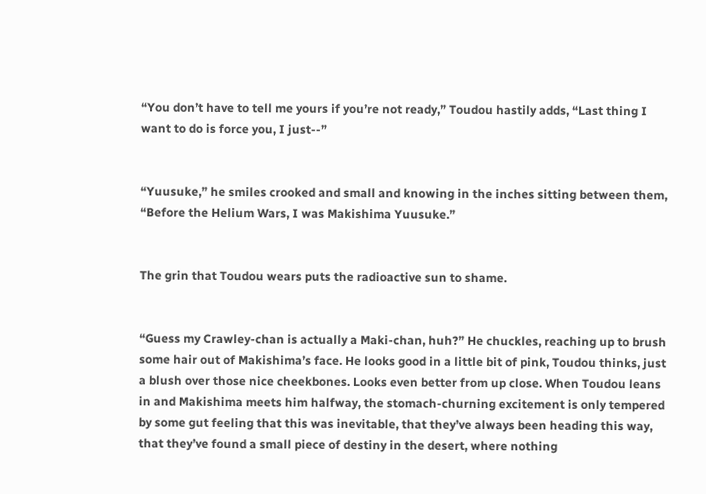“You don’t have to tell me yours if you’re not ready,” Toudou hastily adds, “Last thing I want to do is force you, I just--”


“Yuusuke,” he smiles crooked and small and knowing in the inches sitting between them, “Before the Helium Wars, I was Makishima Yuusuke.”


The grin that Toudou wears puts the radioactive sun to shame.


“Guess my Crawley-chan is actually a Maki-chan, huh?” He chuckles, reaching up to brush some hair out of Makishima’s face. He looks good in a little bit of pink, Toudou thinks, just a blush over those nice cheekbones. Looks even better from up close. When Toudou leans in and Makishima meets him halfway, the stomach-churning excitement is only tempered by some gut feeling that this was inevitable, that they’ve always been heading this way, that they’ve found a small piece of destiny in the desert, where nothing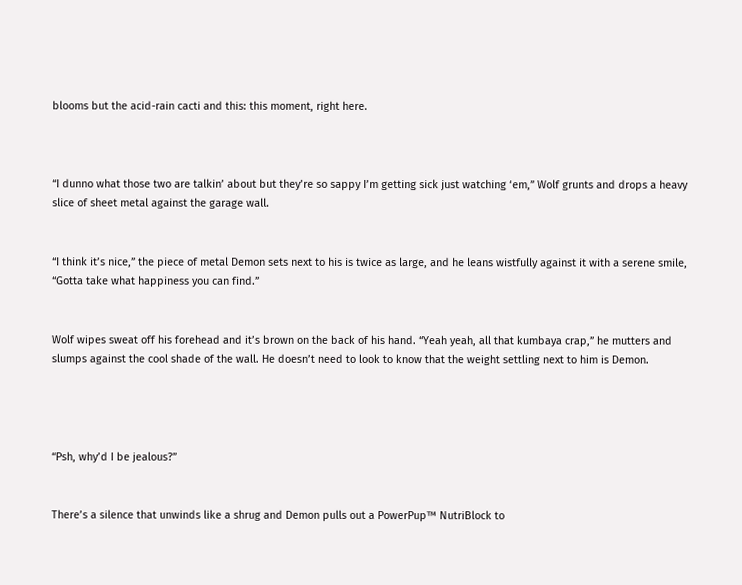blooms but the acid-rain cacti and this: this moment, right here.



“I dunno what those two are talkin’ about but they’re so sappy I’m getting sick just watching ‘em,” Wolf grunts and drops a heavy slice of sheet metal against the garage wall.


“I think it’s nice,” the piece of metal Demon sets next to his is twice as large, and he leans wistfully against it with a serene smile, “Gotta take what happiness you can find.”


Wolf wipes sweat off his forehead and it’s brown on the back of his hand. “Yeah yeah, all that kumbaya crap,” he mutters and slumps against the cool shade of the wall. He doesn’t need to look to know that the weight settling next to him is Demon.




“Psh, why’d I be jealous?”


There’s a silence that unwinds like a shrug and Demon pulls out a PowerPup™ NutriBlock to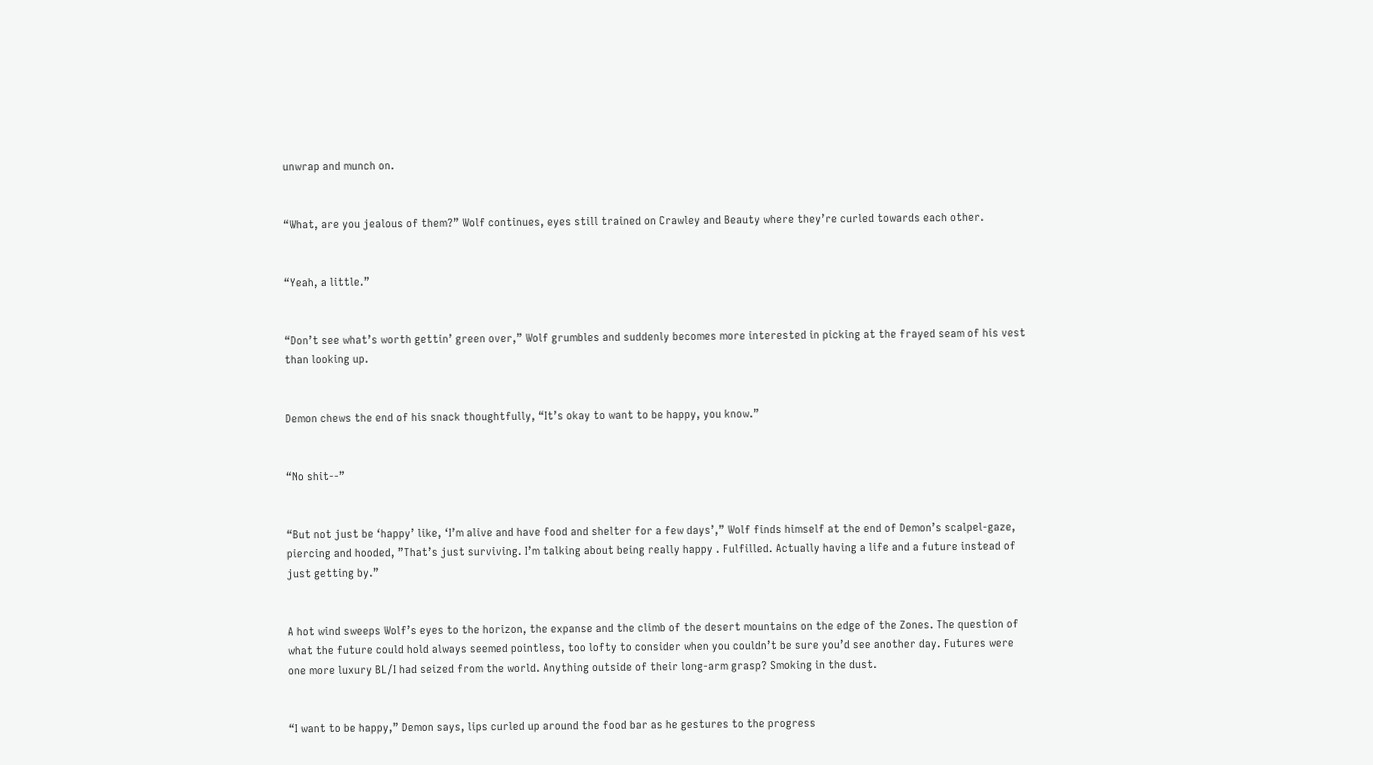unwrap and munch on.


“What, are you jealous of them?” Wolf continues, eyes still trained on Crawley and Beauty where they’re curled towards each other.


“Yeah, a little.”


“Don’t see what’s worth gettin’ green over,” Wolf grumbles and suddenly becomes more interested in picking at the frayed seam of his vest than looking up.


Demon chews the end of his snack thoughtfully, “It’s okay to want to be happy, you know.”


“No shit--”


“But not just be ‘happy’ like, ‘I’m alive and have food and shelter for a few days’,” Wolf finds himself at the end of Demon’s scalpel-gaze, piercing and hooded, ”That’s just surviving. I’m talking about being really happy . Fulfilled. Actually having a life and a future instead of just getting by.”


A hot wind sweeps Wolf’s eyes to the horizon, the expanse and the climb of the desert mountains on the edge of the Zones. The question of what the future could hold always seemed pointless, too lofty to consider when you couldn’t be sure you’d see another day. Futures were one more luxury BL/I had seized from the world. Anything outside of their long-arm grasp? Smoking in the dust.


“I want to be happy,” Demon says, lips curled up around the food bar as he gestures to the progress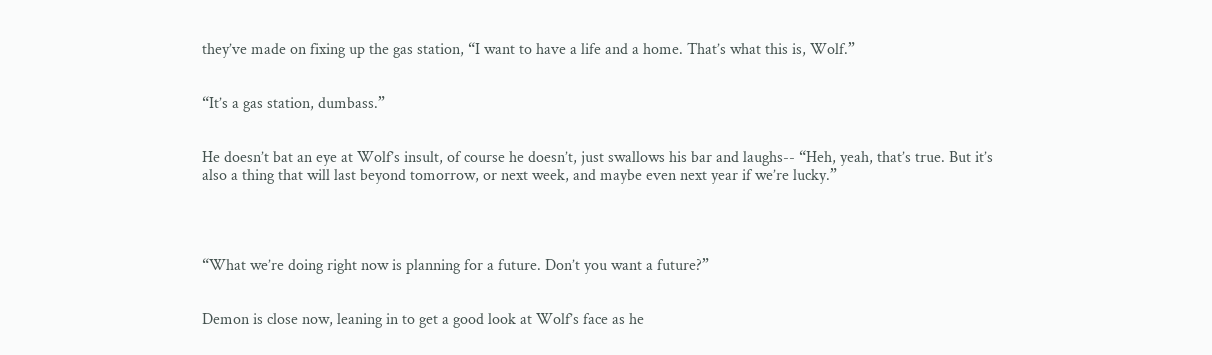they’ve made on fixing up the gas station, “I want to have a life and a home. That’s what this is, Wolf.”


“It’s a gas station, dumbass.”


He doesn’t bat an eye at Wolf’s insult, of course he doesn’t, just swallows his bar and laughs-- “Heh, yeah, that’s true. But it’s also a thing that will last beyond tomorrow, or next week, and maybe even next year if we’re lucky.”




“What we’re doing right now is planning for a future. Don’t you want a future?”


Demon is close now, leaning in to get a good look at Wolf’s face as he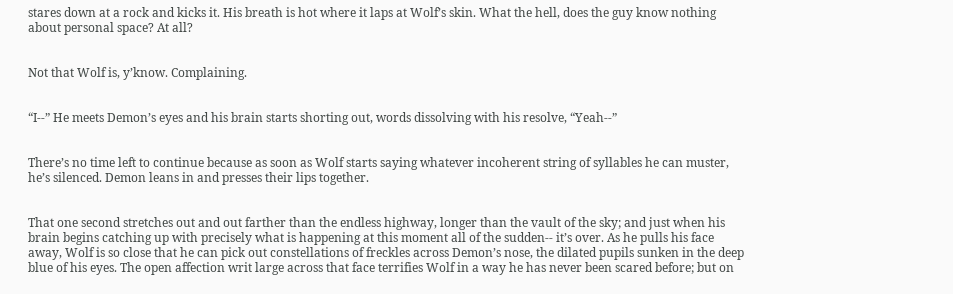stares down at a rock and kicks it. His breath is hot where it laps at Wolf’s skin. What the hell, does the guy know nothing about personal space? At all?


Not that Wolf is, y’know. Complaining.


“I--” He meets Demon’s eyes and his brain starts shorting out, words dissolving with his resolve, “Yeah--”


There’s no time left to continue because as soon as Wolf starts saying whatever incoherent string of syllables he can muster, he’s silenced. Demon leans in and presses their lips together.


That one second stretches out and out farther than the endless highway, longer than the vault of the sky; and just when his brain begins catching up with precisely what is happening at this moment all of the sudden-- it’s over. As he pulls his face away, Wolf is so close that he can pick out constellations of freckles across Demon’s nose, the dilated pupils sunken in the deep blue of his eyes. The open affection writ large across that face terrifies Wolf in a way he has never been scared before; but on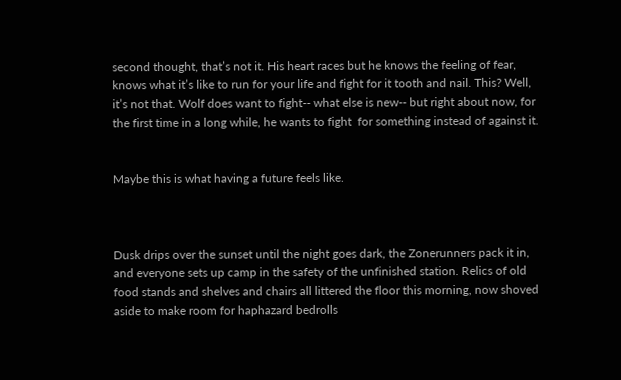second thought, that’s not it. His heart races but he knows the feeling of fear, knows what it’s like to run for your life and fight for it tooth and nail. This? Well, it’s not that. Wolf does want to fight-- what else is new-- but right about now, for the first time in a long while, he wants to fight  for something instead of against it.


Maybe this is what having a future feels like.



Dusk drips over the sunset until the night goes dark, the Zonerunners pack it in, and everyone sets up camp in the safety of the unfinished station. Relics of old food stands and shelves and chairs all littered the floor this morning, now shoved aside to make room for haphazard bedrolls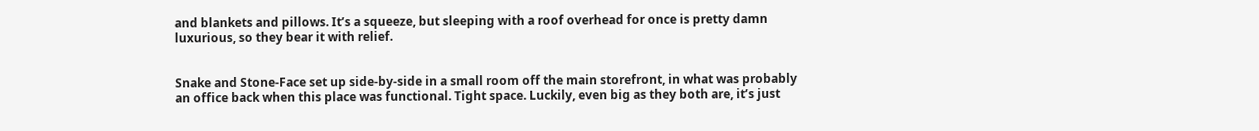and blankets and pillows. It’s a squeeze, but sleeping with a roof overhead for once is pretty damn luxurious, so they bear it with relief.


Snake and Stone-Face set up side-by-side in a small room off the main storefront, in what was probably an office back when this place was functional. Tight space. Luckily, even big as they both are, it’s just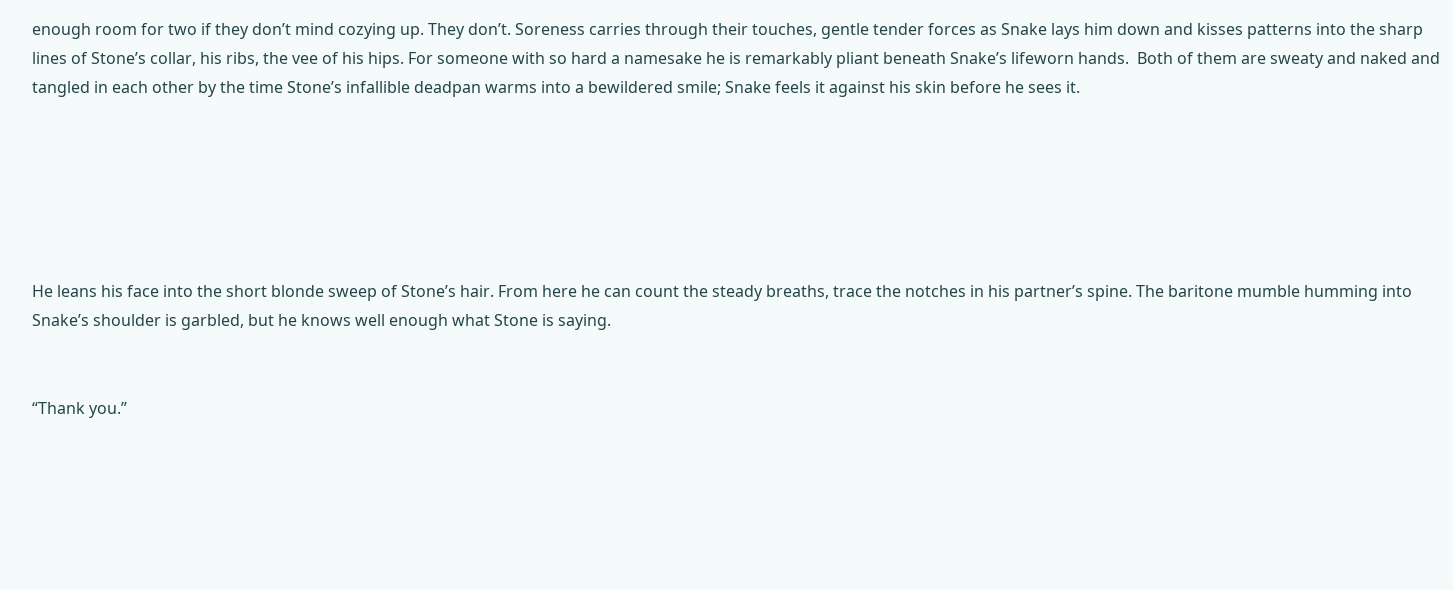enough room for two if they don’t mind cozying up. They don’t. Soreness carries through their touches, gentle tender forces as Snake lays him down and kisses patterns into the sharp lines of Stone’s collar, his ribs, the vee of his hips. For someone with so hard a namesake he is remarkably pliant beneath Snake’s lifeworn hands.  Both of them are sweaty and naked and tangled in each other by the time Stone’s infallible deadpan warms into a bewildered smile; Snake feels it against his skin before he sees it.






He leans his face into the short blonde sweep of Stone’s hair. From here he can count the steady breaths, trace the notches in his partner’s spine. The baritone mumble humming into Snake’s shoulder is garbled, but he knows well enough what Stone is saying.


“Thank you.”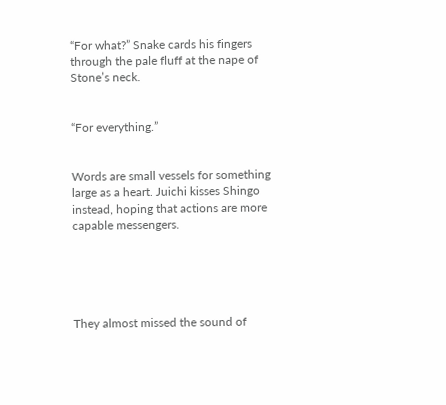“For what?” Snake cards his fingers through the pale fluff at the nape of Stone’s neck.


“For everything.”


Words are small vessels for something large as a heart. Juichi kisses Shingo instead, hoping that actions are more capable messengers.





They almost missed the sound of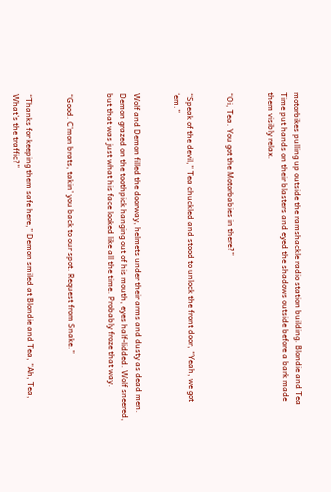motorbikes pulling up outside the ramshackle radio station building. Blondie and Tea Time put hands on their blasters and eyed the shadows outside before a bark made them visibly relax.


“Oi, Tea. You got the Motorbabies in there?”


“Speak of the devil,” Tea chuckled and stood to unlock the front door, “Yeah, we got ‘em.”


Wolf and Demon filled the doorway, helmets under their arms and dusty as dead men. Demon grazed on the toothpick hanging out of his mouth, eyes half-lidded. Wolf sneered, but that was just what his face looked like all the time. Probably froze that way.


“Good. C’mon brats, takin’ you back to our spot. Request from Snake.”


“Thanks for keeping them safe here,” Demon smiled at Blondie and Tea, “Ah, Tea, What’s the traffic?”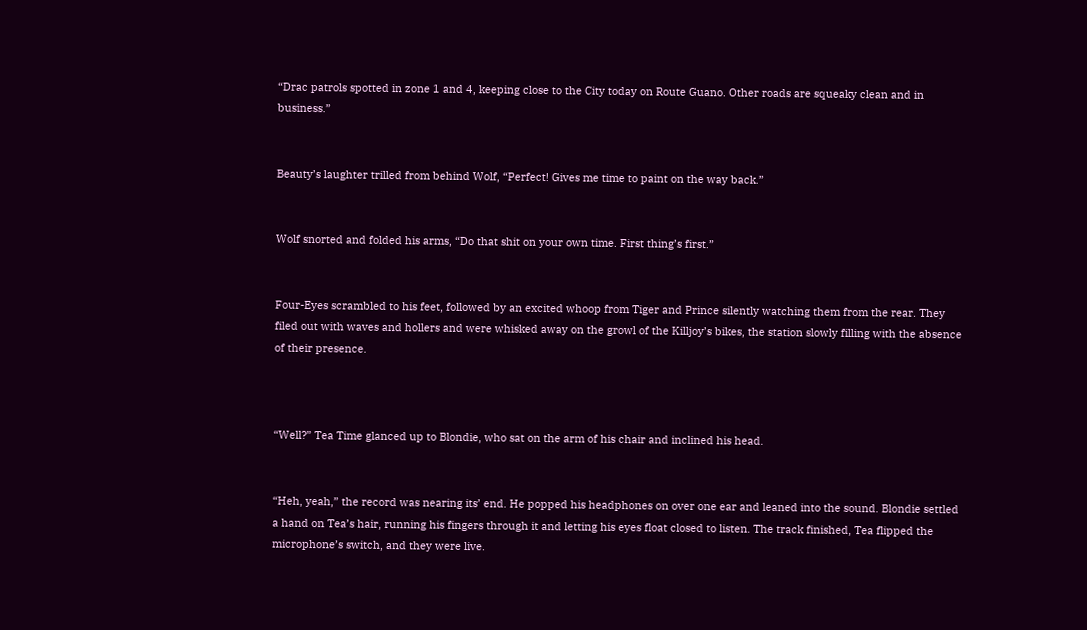“Drac patrols spotted in zone 1 and 4, keeping close to the City today on Route Guano. Other roads are squeaky clean and in business.”


Beauty’s laughter trilled from behind Wolf, “Perfect! Gives me time to paint on the way back.”


Wolf snorted and folded his arms, “Do that shit on your own time. First thing’s first.”


Four-Eyes scrambled to his feet, followed by an excited whoop from Tiger and Prince silently watching them from the rear. They filed out with waves and hollers and were whisked away on the growl of the Killjoy’s bikes, the station slowly filling with the absence of their presence.



“Well?” Tea Time glanced up to Blondie, who sat on the arm of his chair and inclined his head.


“Heh, yeah,” the record was nearing its’ end. He popped his headphones on over one ear and leaned into the sound. Blondie settled a hand on Tea’s hair, running his fingers through it and letting his eyes float closed to listen. The track finished, Tea flipped the microphone’s switch, and they were live.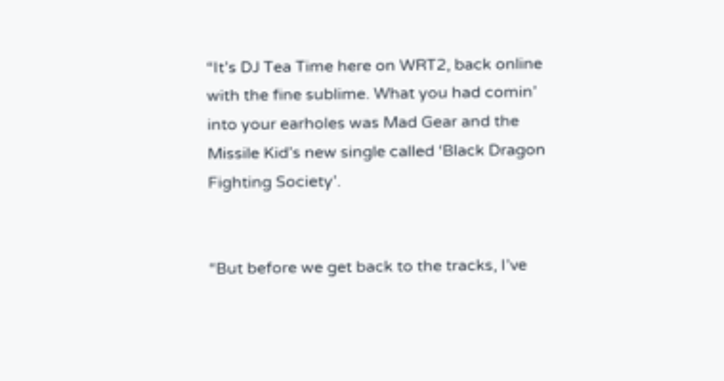“It’s DJ Tea Time here on WRT2, back online with the fine sublime. What you had comin’ into your earholes was Mad Gear and the Missile Kid’s new single called ‘Black Dragon Fighting Society’.


“But before we get back to the tracks, I’ve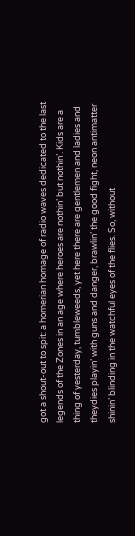got a shout-out to spit: a homerian homage of radio waves dedicated to the last legends of the Zones in an age where heroes are nothin’ but nothin’. Kids are a thing of yesterday, tumbleweeds, yet here there are gentlemen and ladies and theydies playin’ with guns and danger, brawlin’ the good fight, neon antimatter shinin’ blinding in the watchful eyes of the flies. So, without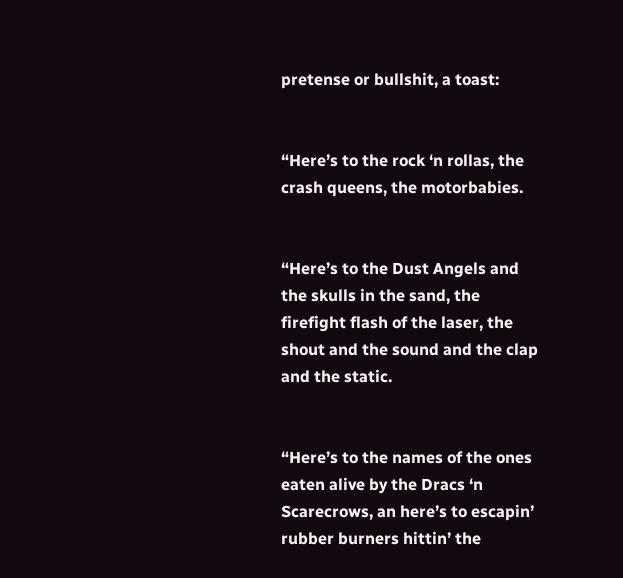pretense or bullshit, a toast:


“Here’s to the rock ‘n rollas, the crash queens, the motorbabies.


“Here’s to the Dust Angels and the skulls in the sand, the firefight flash of the laser, the shout and the sound and the clap and the static.


“Here’s to the names of the ones eaten alive by the Dracs ‘n Scarecrows, an here’s to escapin’ rubber burners hittin’ the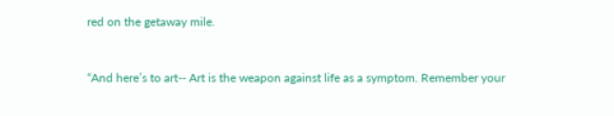red on the getaway mile.


“And here’s to art-- Art is the weapon against life as a symptom. Remember your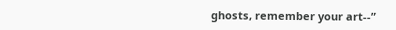ghosts, remember your art--”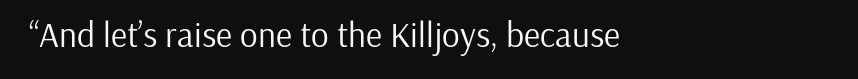“And let’s raise one to the Killjoys, because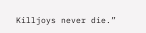Killjoys never die.”